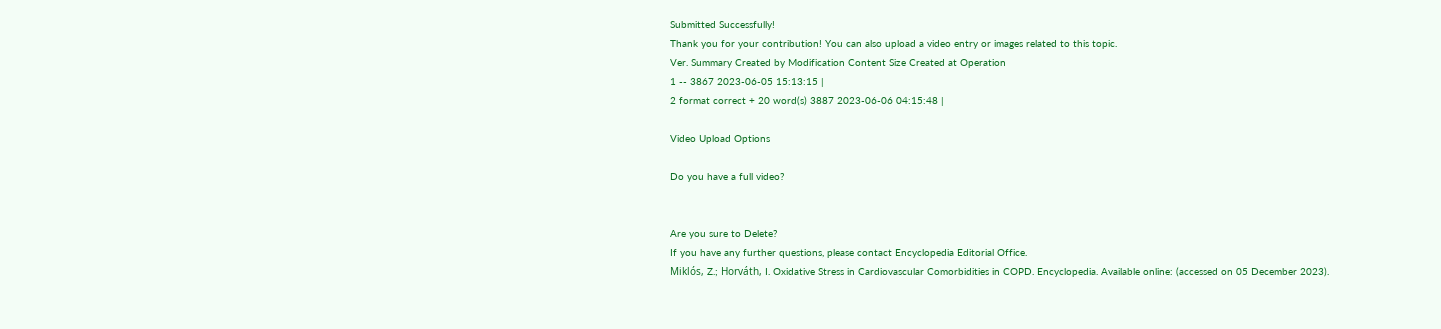Submitted Successfully!
Thank you for your contribution! You can also upload a video entry or images related to this topic.
Ver. Summary Created by Modification Content Size Created at Operation
1 -- 3867 2023-06-05 15:13:15 |
2 format correct + 20 word(s) 3887 2023-06-06 04:15:48 |

Video Upload Options

Do you have a full video?


Are you sure to Delete?
If you have any further questions, please contact Encyclopedia Editorial Office.
Miklós, Z.; Horváth, I. Oxidative Stress in Cardiovascular Comorbidities in COPD. Encyclopedia. Available online: (accessed on 05 December 2023).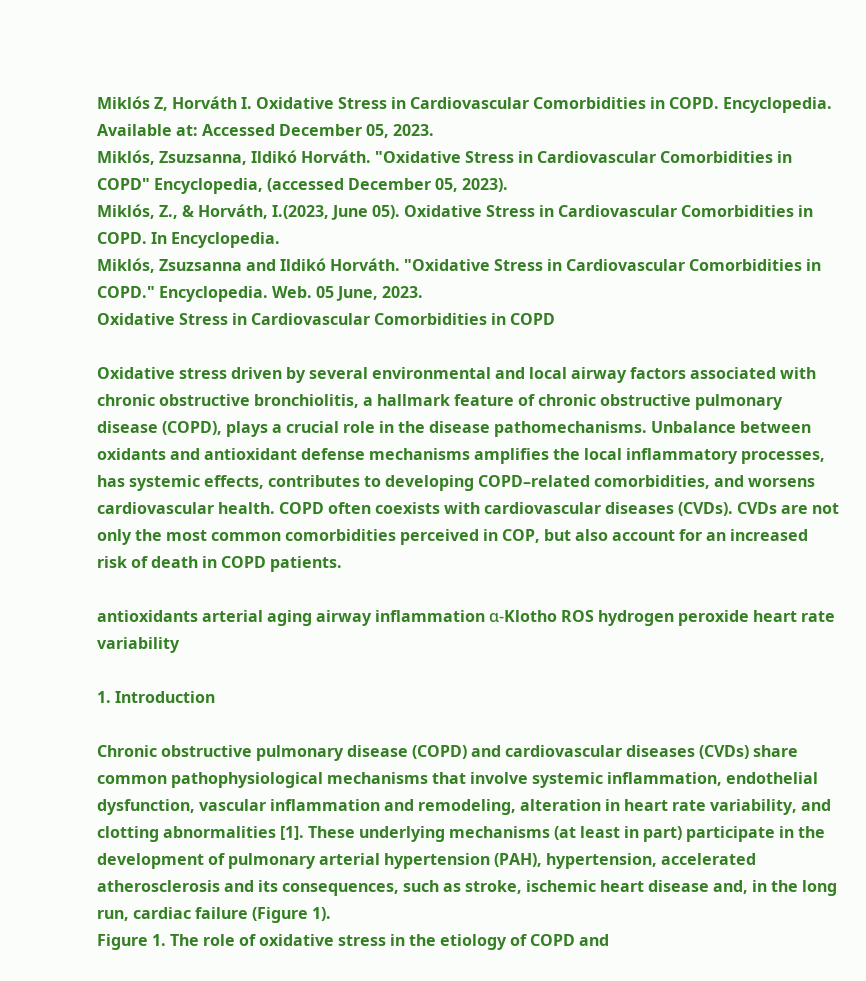Miklós Z, Horváth I. Oxidative Stress in Cardiovascular Comorbidities in COPD. Encyclopedia. Available at: Accessed December 05, 2023.
Miklós, Zsuzsanna, Ildikó Horváth. "Oxidative Stress in Cardiovascular Comorbidities in COPD" Encyclopedia, (accessed December 05, 2023).
Miklós, Z., & Horváth, I.(2023, June 05). Oxidative Stress in Cardiovascular Comorbidities in COPD. In Encyclopedia.
Miklós, Zsuzsanna and Ildikó Horváth. "Oxidative Stress in Cardiovascular Comorbidities in COPD." Encyclopedia. Web. 05 June, 2023.
Oxidative Stress in Cardiovascular Comorbidities in COPD

Oxidative stress driven by several environmental and local airway factors associated with chronic obstructive bronchiolitis, a hallmark feature of chronic obstructive pulmonary disease (COPD), plays a crucial role in the disease pathomechanisms. Unbalance between oxidants and antioxidant defense mechanisms amplifies the local inflammatory processes, has systemic effects, contributes to developing COPD–related comorbidities, and worsens cardiovascular health. COPD often coexists with cardiovascular diseases (CVDs). CVDs are not only the most common comorbidities perceived in COP, but also account for an increased risk of death in COPD patients.

antioxidants arterial aging airway inflammation α-Klotho ROS hydrogen peroxide heart rate variability

1. Introduction

Chronic obstructive pulmonary disease (COPD) and cardiovascular diseases (CVDs) share common pathophysiological mechanisms that involve systemic inflammation, endothelial dysfunction, vascular inflammation and remodeling, alteration in heart rate variability, and clotting abnormalities [1]. These underlying mechanisms (at least in part) participate in the development of pulmonary arterial hypertension (PAH), hypertension, accelerated atherosclerosis and its consequences, such as stroke, ischemic heart disease and, in the long run, cardiac failure (Figure 1).
Figure 1. The role of oxidative stress in the etiology of COPD and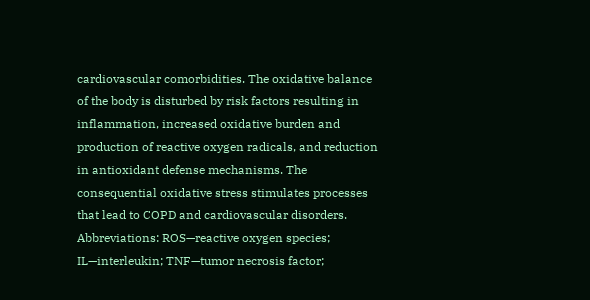cardiovascular comorbidities. The oxidative balance of the body is disturbed by risk factors resulting in inflammation, increased oxidative burden and production of reactive oxygen radicals, and reduction in antioxidant defense mechanisms. The consequential oxidative stress stimulates processes that lead to COPD and cardiovascular disorders. Abbreviations: ROS—reactive oxygen species; IL—interleukin; TNF—tumor necrosis factor;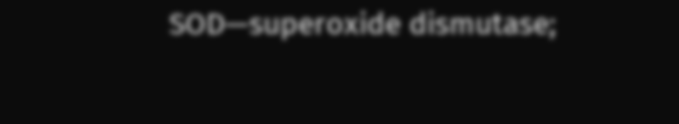SOD—superoxide dismutase;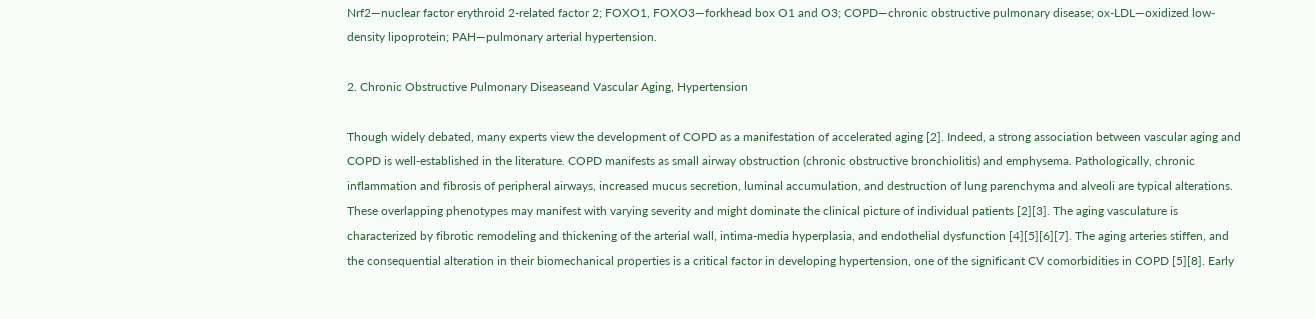Nrf2—nuclear factor erythroid 2-related factor 2; FOXO1, FOXO3—forkhead box O1 and O3; COPD—chronic obstructive pulmonary disease; ox-LDL—oxidized low-density lipoprotein; PAH—pulmonary arterial hypertension.

2. Chronic Obstructive Pulmonary Diseaseand Vascular Aging, Hypertension

Though widely debated, many experts view the development of COPD as a manifestation of accelerated aging [2]. Indeed, a strong association between vascular aging and COPD is well-established in the literature. COPD manifests as small airway obstruction (chronic obstructive bronchiolitis) and emphysema. Pathologically, chronic inflammation and fibrosis of peripheral airways, increased mucus secretion, luminal accumulation, and destruction of lung parenchyma and alveoli are typical alterations. These overlapping phenotypes may manifest with varying severity and might dominate the clinical picture of individual patients [2][3]. The aging vasculature is characterized by fibrotic remodeling and thickening of the arterial wall, intima-media hyperplasia, and endothelial dysfunction [4][5][6][7]. The aging arteries stiffen, and the consequential alteration in their biomechanical properties is a critical factor in developing hypertension, one of the significant CV comorbidities in COPD [5][8]. Early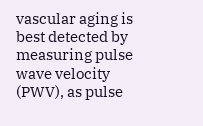vascular aging is best detected by measuring pulse wave velocity (PWV), as pulse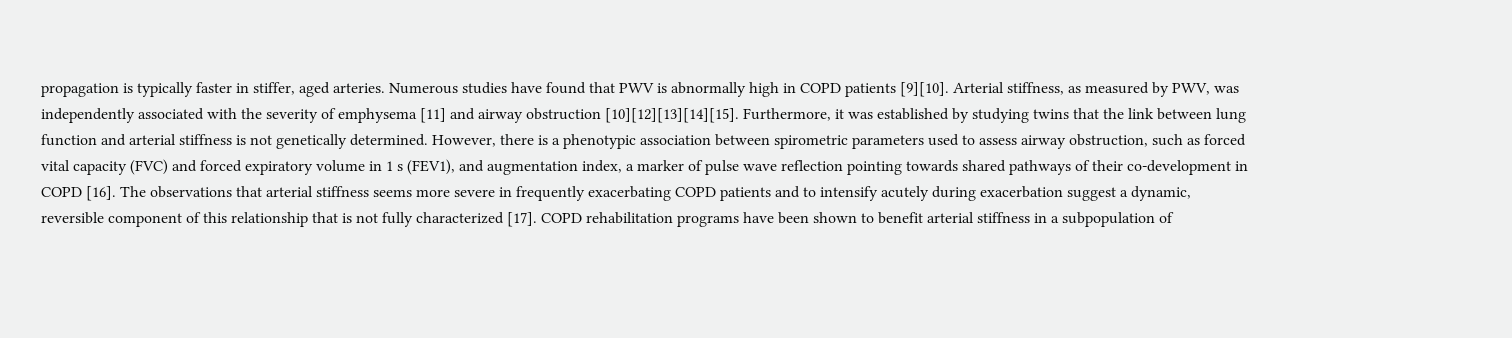propagation is typically faster in stiffer, aged arteries. Numerous studies have found that PWV is abnormally high in COPD patients [9][10]. Arterial stiffness, as measured by PWV, was independently associated with the severity of emphysema [11] and airway obstruction [10][12][13][14][15]. Furthermore, it was established by studying twins that the link between lung function and arterial stiffness is not genetically determined. However, there is a phenotypic association between spirometric parameters used to assess airway obstruction, such as forced vital capacity (FVC) and forced expiratory volume in 1 s (FEV1), and augmentation index, a marker of pulse wave reflection pointing towards shared pathways of their co-development in COPD [16]. The observations that arterial stiffness seems more severe in frequently exacerbating COPD patients and to intensify acutely during exacerbation suggest a dynamic, reversible component of this relationship that is not fully characterized [17]. COPD rehabilitation programs have been shown to benefit arterial stiffness in a subpopulation of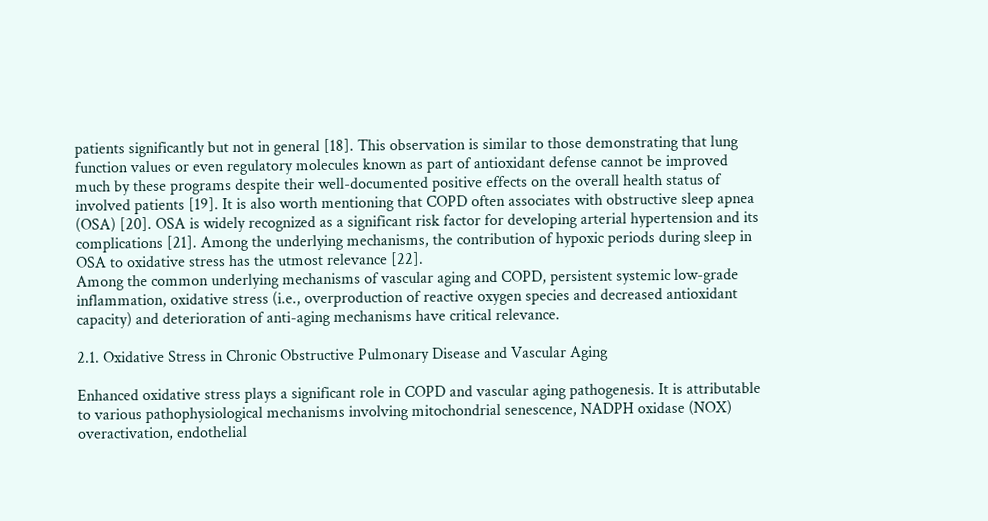patients significantly but not in general [18]. This observation is similar to those demonstrating that lung function values or even regulatory molecules known as part of antioxidant defense cannot be improved much by these programs despite their well-documented positive effects on the overall health status of involved patients [19]. It is also worth mentioning that COPD often associates with obstructive sleep apnea (OSA) [20]. OSA is widely recognized as a significant risk factor for developing arterial hypertension and its complications [21]. Among the underlying mechanisms, the contribution of hypoxic periods during sleep in OSA to oxidative stress has the utmost relevance [22].
Among the common underlying mechanisms of vascular aging and COPD, persistent systemic low-grade inflammation, oxidative stress (i.e., overproduction of reactive oxygen species and decreased antioxidant capacity) and deterioration of anti-aging mechanisms have critical relevance.

2.1. Oxidative Stress in Chronic Obstructive Pulmonary Disease and Vascular Aging

Enhanced oxidative stress plays a significant role in COPD and vascular aging pathogenesis. It is attributable to various pathophysiological mechanisms involving mitochondrial senescence, NADPH oxidase (NOX) overactivation, endothelial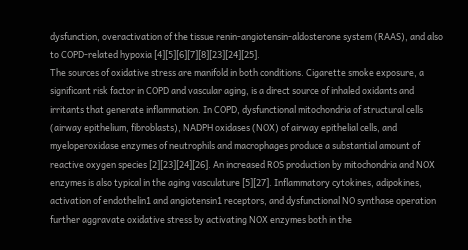dysfunction, overactivation of the tissue renin-angiotensin-aldosterone system (RAAS), and also to COPD-related hypoxia [4][5][6][7][8][23][24][25].
The sources of oxidative stress are manifold in both conditions. Cigarette smoke exposure, a significant risk factor in COPD and vascular aging, is a direct source of inhaled oxidants and irritants that generate inflammation. In COPD, dysfunctional mitochondria of structural cells (airway epithelium, fibroblasts), NADPH oxidases (NOX) of airway epithelial cells, and myeloperoxidase enzymes of neutrophils and macrophages produce a substantial amount of reactive oxygen species [2][23][24][26]. An increased ROS production by mitochondria and NOX enzymes is also typical in the aging vasculature [5][27]. Inflammatory cytokines, adipokines, activation of endothelin1 and angiotensin1 receptors, and dysfunctional NO synthase operation further aggravate oxidative stress by activating NOX enzymes both in the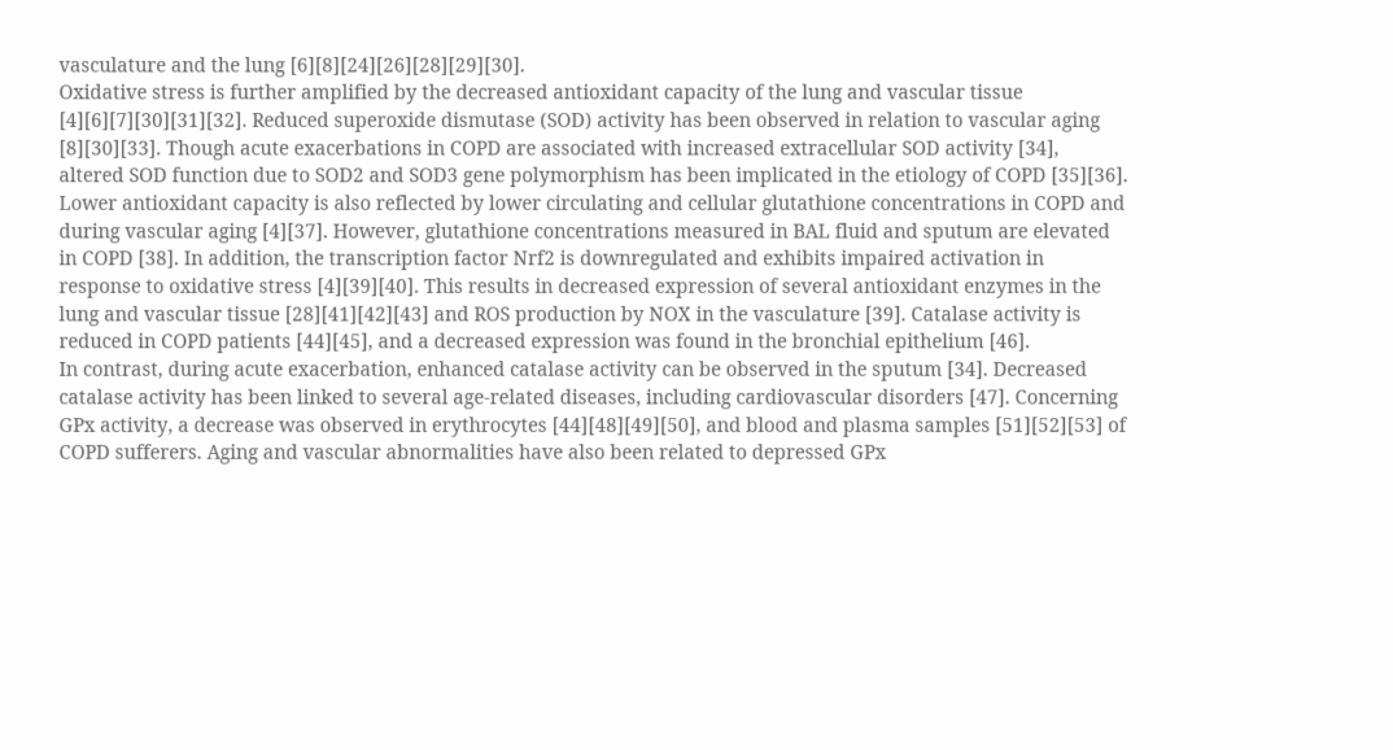vasculature and the lung [6][8][24][26][28][29][30].
Oxidative stress is further amplified by the decreased antioxidant capacity of the lung and vascular tissue [4][6][7][30][31][32]. Reduced superoxide dismutase (SOD) activity has been observed in relation to vascular aging [8][30][33]. Though acute exacerbations in COPD are associated with increased extracellular SOD activity [34], altered SOD function due to SOD2 and SOD3 gene polymorphism has been implicated in the etiology of COPD [35][36]. Lower antioxidant capacity is also reflected by lower circulating and cellular glutathione concentrations in COPD and during vascular aging [4][37]. However, glutathione concentrations measured in BAL fluid and sputum are elevated in COPD [38]. In addition, the transcription factor Nrf2 is downregulated and exhibits impaired activation in response to oxidative stress [4][39][40]. This results in decreased expression of several antioxidant enzymes in the lung and vascular tissue [28][41][42][43] and ROS production by NOX in the vasculature [39]. Catalase activity is reduced in COPD patients [44][45], and a decreased expression was found in the bronchial epithelium [46].
In contrast, during acute exacerbation, enhanced catalase activity can be observed in the sputum [34]. Decreased catalase activity has been linked to several age-related diseases, including cardiovascular disorders [47]. Concerning GPx activity, a decrease was observed in erythrocytes [44][48][49][50], and blood and plasma samples [51][52][53] of COPD sufferers. Aging and vascular abnormalities have also been related to depressed GPx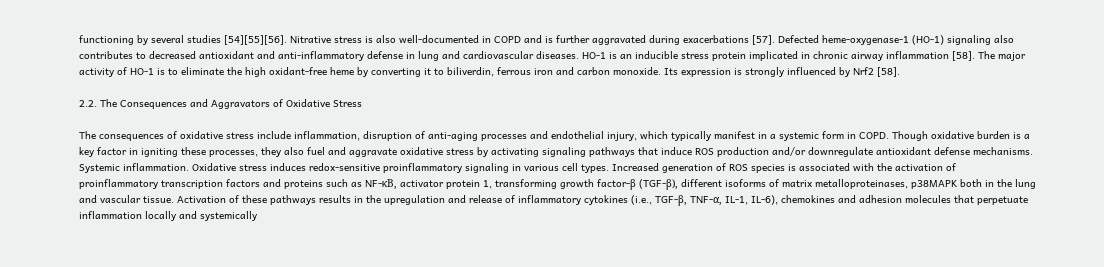functioning by several studies [54][55][56]. Nitrative stress is also well-documented in COPD and is further aggravated during exacerbations [57]. Defected heme-oxygenase-1 (HO-1) signaling also contributes to decreased antioxidant and anti-inflammatory defense in lung and cardiovascular diseases. HO-1 is an inducible stress protein implicated in chronic airway inflammation [58]. The major activity of HO-1 is to eliminate the high oxidant-free heme by converting it to biliverdin, ferrous iron and carbon monoxide. Its expression is strongly influenced by Nrf2 [58].

2.2. The Consequences and Aggravators of Oxidative Stress

The consequences of oxidative stress include inflammation, disruption of anti-aging processes and endothelial injury, which typically manifest in a systemic form in COPD. Though oxidative burden is a key factor in igniting these processes, they also fuel and aggravate oxidative stress by activating signaling pathways that induce ROS production and/or downregulate antioxidant defense mechanisms.
Systemic inflammation. Oxidative stress induces redox-sensitive proinflammatory signaling in various cell types. Increased generation of ROS species is associated with the activation of proinflammatory transcription factors and proteins such as NF-κB, activator protein 1, transforming growth factor-β (TGF-β), different isoforms of matrix metalloproteinases, p38MAPK both in the lung and vascular tissue. Activation of these pathways results in the upregulation and release of inflammatory cytokines (i.e., TGF-β, TNF-α, IL-1, IL-6), chemokines and adhesion molecules that perpetuate inflammation locally and systemically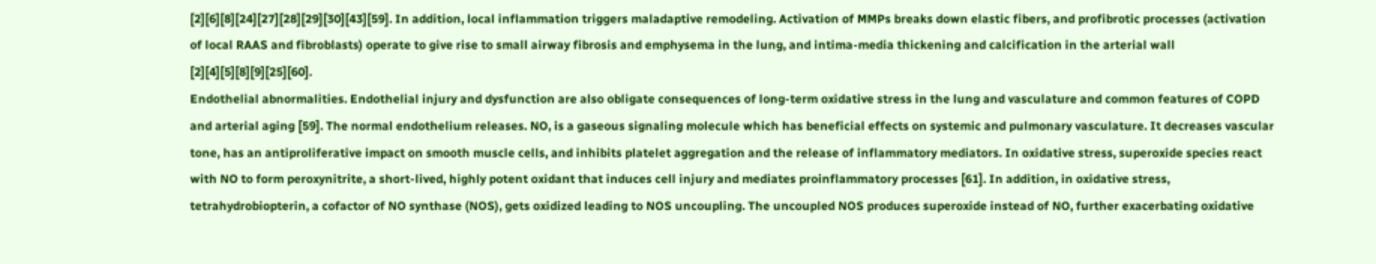[2][6][8][24][27][28][29][30][43][59]. In addition, local inflammation triggers maladaptive remodeling. Activation of MMPs breaks down elastic fibers, and profibrotic processes (activation of local RAAS and fibroblasts) operate to give rise to small airway fibrosis and emphysema in the lung, and intima-media thickening and calcification in the arterial wall [2][4][5][8][9][25][60].
Endothelial abnormalities. Endothelial injury and dysfunction are also obligate consequences of long-term oxidative stress in the lung and vasculature and common features of COPD and arterial aging [59]. The normal endothelium releases. NO, is a gaseous signaling molecule which has beneficial effects on systemic and pulmonary vasculature. It decreases vascular tone, has an antiproliferative impact on smooth muscle cells, and inhibits platelet aggregation and the release of inflammatory mediators. In oxidative stress, superoxide species react with NO to form peroxynitrite, a short-lived, highly potent oxidant that induces cell injury and mediates proinflammatory processes [61]. In addition, in oxidative stress, tetrahydrobiopterin, a cofactor of NO synthase (NOS), gets oxidized leading to NOS uncoupling. The uncoupled NOS produces superoxide instead of NO, further exacerbating oxidative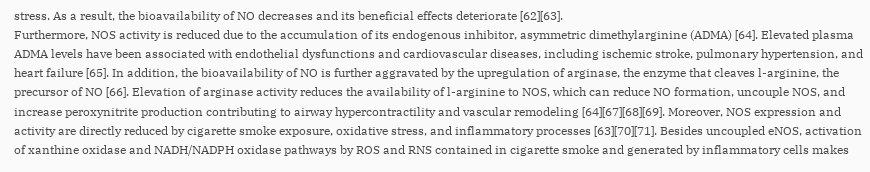stress. As a result, the bioavailability of NO decreases and its beneficial effects deteriorate [62][63].
Furthermore, NOS activity is reduced due to the accumulation of its endogenous inhibitor, asymmetric dimethylarginine (ADMA) [64]. Elevated plasma ADMA levels have been associated with endothelial dysfunctions and cardiovascular diseases, including ischemic stroke, pulmonary hypertension, and heart failure [65]. In addition, the bioavailability of NO is further aggravated by the upregulation of arginase, the enzyme that cleaves l-arginine, the precursor of NO [66]. Elevation of arginase activity reduces the availability of l-arginine to NOS, which can reduce NO formation, uncouple NOS, and increase peroxynitrite production contributing to airway hypercontractility and vascular remodeling [64][67][68][69]. Moreover, NOS expression and activity are directly reduced by cigarette smoke exposure, oxidative stress, and inflammatory processes [63][70][71]. Besides uncoupled eNOS, activation of xanthine oxidase and NADH/NADPH oxidase pathways by ROS and RNS contained in cigarette smoke and generated by inflammatory cells makes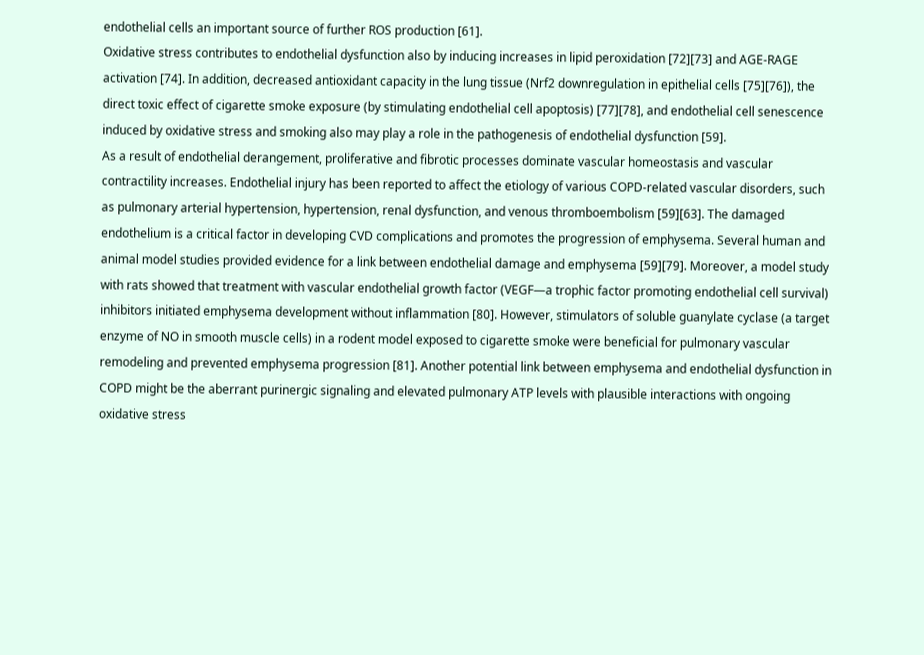endothelial cells an important source of further ROS production [61].
Oxidative stress contributes to endothelial dysfunction also by inducing increases in lipid peroxidation [72][73] and AGE-RAGE activation [74]. In addition, decreased antioxidant capacity in the lung tissue (Nrf2 downregulation in epithelial cells [75][76]), the direct toxic effect of cigarette smoke exposure (by stimulating endothelial cell apoptosis) [77][78], and endothelial cell senescence induced by oxidative stress and smoking also may play a role in the pathogenesis of endothelial dysfunction [59].
As a result of endothelial derangement, proliferative and fibrotic processes dominate vascular homeostasis and vascular contractility increases. Endothelial injury has been reported to affect the etiology of various COPD-related vascular disorders, such as pulmonary arterial hypertension, hypertension, renal dysfunction, and venous thromboembolism [59][63]. The damaged endothelium is a critical factor in developing CVD complications and promotes the progression of emphysema. Several human and animal model studies provided evidence for a link between endothelial damage and emphysema [59][79]. Moreover, a model study with rats showed that treatment with vascular endothelial growth factor (VEGF—a trophic factor promoting endothelial cell survival) inhibitors initiated emphysema development without inflammation [80]. However, stimulators of soluble guanylate cyclase (a target enzyme of NO in smooth muscle cells) in a rodent model exposed to cigarette smoke were beneficial for pulmonary vascular remodeling and prevented emphysema progression [81]. Another potential link between emphysema and endothelial dysfunction in COPD might be the aberrant purinergic signaling and elevated pulmonary ATP levels with plausible interactions with ongoing oxidative stress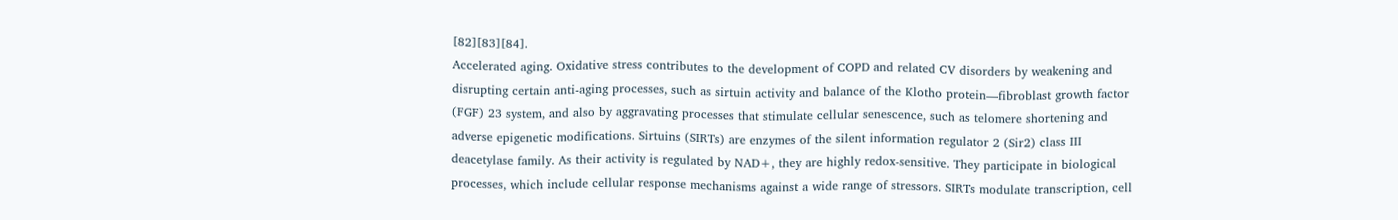[82][83][84].
Accelerated aging. Oxidative stress contributes to the development of COPD and related CV disorders by weakening and disrupting certain anti-aging processes, such as sirtuin activity and balance of the Klotho protein—fibroblast growth factor (FGF) 23 system, and also by aggravating processes that stimulate cellular senescence, such as telomere shortening and adverse epigenetic modifications. Sirtuins (SIRTs) are enzymes of the silent information regulator 2 (Sir2) class III deacetylase family. As their activity is regulated by NAD+, they are highly redox-sensitive. They participate in biological processes, which include cellular response mechanisms against a wide range of stressors. SIRTs modulate transcription, cell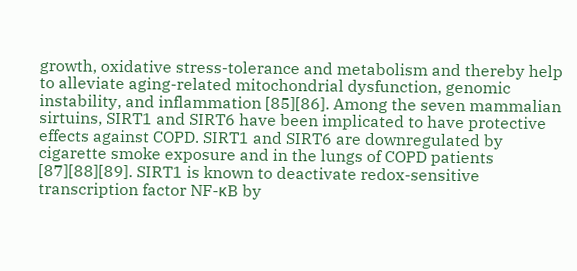growth, oxidative stress-tolerance and metabolism and thereby help to alleviate aging-related mitochondrial dysfunction, genomic instability, and inflammation [85][86]. Among the seven mammalian sirtuins, SIRT1 and SIRT6 have been implicated to have protective effects against COPD. SIRT1 and SIRT6 are downregulated by cigarette smoke exposure and in the lungs of COPD patients [87][88][89]. SIRT1 is known to deactivate redox-sensitive transcription factor NF-κB by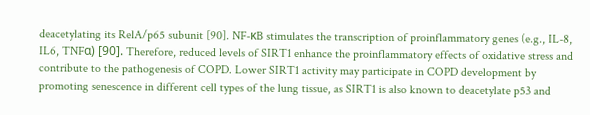deacetylating its RelA/p65 subunit [90]. NF-κB stimulates the transcription of proinflammatory genes (e.g., IL-8, IL6, TNFα) [90]. Therefore, reduced levels of SIRT1 enhance the proinflammatory effects of oxidative stress and contribute to the pathogenesis of COPD. Lower SIRT1 activity may participate in COPD development by promoting senescence in different cell types of the lung tissue, as SIRT1 is also known to deacetylate p53 and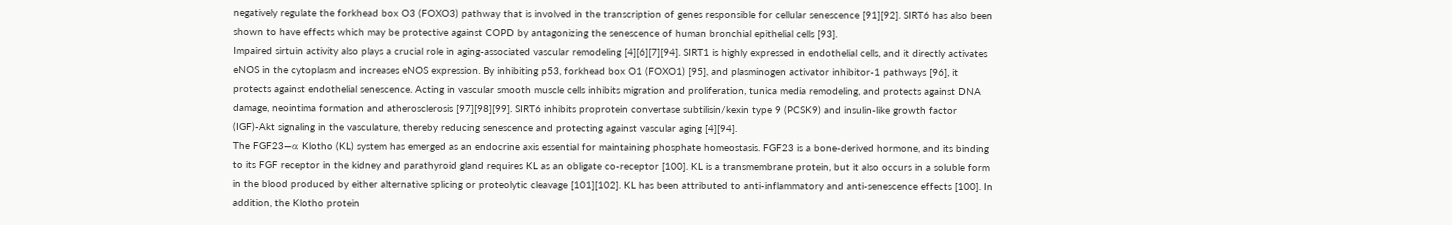negatively regulate the forkhead box O3 (FOXO3) pathway that is involved in the transcription of genes responsible for cellular senescence [91][92]. SIRT6 has also been shown to have effects which may be protective against COPD by antagonizing the senescence of human bronchial epithelial cells [93].
Impaired sirtuin activity also plays a crucial role in aging-associated vascular remodeling [4][6][7][94]. SIRT1 is highly expressed in endothelial cells, and it directly activates eNOS in the cytoplasm and increases eNOS expression. By inhibiting p53, forkhead box O1 (FOXO1) [95], and plasminogen activator inhibitor-1 pathways [96], it protects against endothelial senescence. Acting in vascular smooth muscle cells inhibits migration and proliferation, tunica media remodeling, and protects against DNA damage, neointima formation and atherosclerosis [97][98][99]. SIRT6 inhibits proprotein convertase subtilisin/kexin type 9 (PCSK9) and insulin-like growth factor (IGF)-Akt signaling in the vasculature, thereby reducing senescence and protecting against vascular aging [4][94].
The FGF23—α Klotho (KL) system has emerged as an endocrine axis essential for maintaining phosphate homeostasis. FGF23 is a bone-derived hormone, and its binding to its FGF receptor in the kidney and parathyroid gland requires KL as an obligate co-receptor [100]. KL is a transmembrane protein, but it also occurs in a soluble form in the blood produced by either alternative splicing or proteolytic cleavage [101][102]. KL has been attributed to anti-inflammatory and anti-senescence effects [100]. In addition, the Klotho protein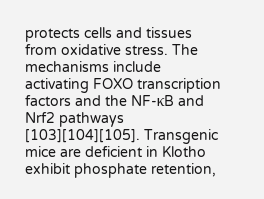protects cells and tissues from oxidative stress. The mechanisms include activating FOXO transcription factors and the NF-κB and Nrf2 pathways [103][104][105]. Transgenic mice are deficient in Klotho exhibit phosphate retention,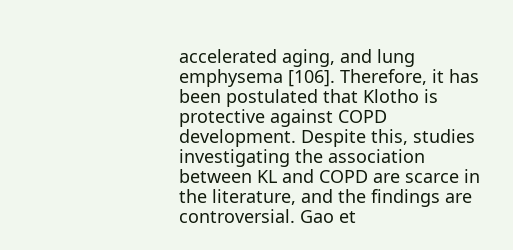accelerated aging, and lung emphysema [106]. Therefore, it has been postulated that Klotho is protective against COPD development. Despite this, studies investigating the association between KL and COPD are scarce in the literature, and the findings are controversial. Gao et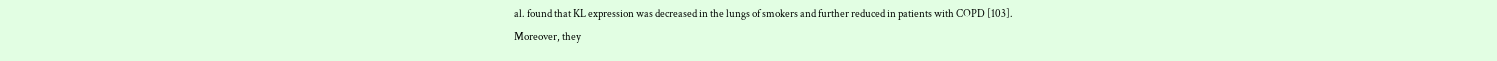al. found that KL expression was decreased in the lungs of smokers and further reduced in patients with COPD [103].
Moreover, they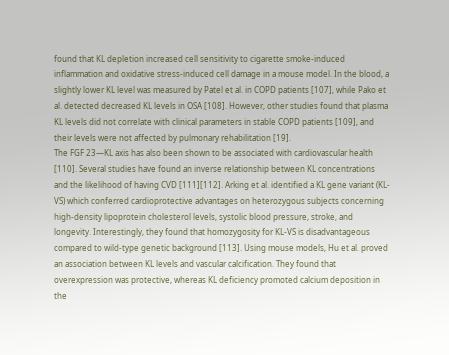found that KL depletion increased cell sensitivity to cigarette smoke-induced inflammation and oxidative stress-induced cell damage in a mouse model. In the blood, a slightly lower KL level was measured by Patel et al. in COPD patients [107], while Pako et al. detected decreased KL levels in OSA [108]. However, other studies found that plasma KL levels did not correlate with clinical parameters in stable COPD patients [109], and their levels were not affected by pulmonary rehabilitation [19].
The FGF 23—KL axis has also been shown to be associated with cardiovascular health [110]. Several studies have found an inverse relationship between KL concentrations and the likelihood of having CVD [111][112]. Arking et al. identified a KL gene variant (KL-VS) which conferred cardioprotective advantages on heterozygous subjects concerning high-density lipoprotein cholesterol levels, systolic blood pressure, stroke, and longevity. Interestingly, they found that homozygosity for KL-VS is disadvantageous compared to wild-type genetic background [113]. Using mouse models, Hu et al. proved an association between KL levels and vascular calcification. They found that overexpression was protective, whereas KL deficiency promoted calcium deposition in the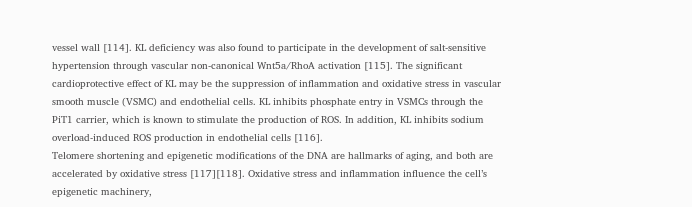vessel wall [114]. KL deficiency was also found to participate in the development of salt-sensitive hypertension through vascular non-canonical Wnt5a/RhoA activation [115]. The significant cardioprotective effect of KL may be the suppression of inflammation and oxidative stress in vascular smooth muscle (VSMC) and endothelial cells. KL inhibits phosphate entry in VSMCs through the PiT1 carrier, which is known to stimulate the production of ROS. In addition, KL inhibits sodium overload-induced ROS production in endothelial cells [116].
Telomere shortening and epigenetic modifications of the DNA are hallmarks of aging, and both are accelerated by oxidative stress [117][118]. Oxidative stress and inflammation influence the cell’s epigenetic machinery,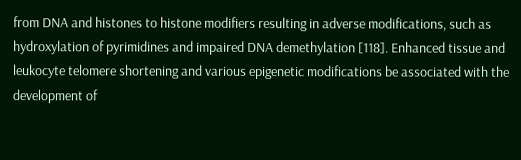from DNA and histones to histone modifiers resulting in adverse modifications, such as hydroxylation of pyrimidines and impaired DNA demethylation [118]. Enhanced tissue and leukocyte telomere shortening and various epigenetic modifications be associated with the development of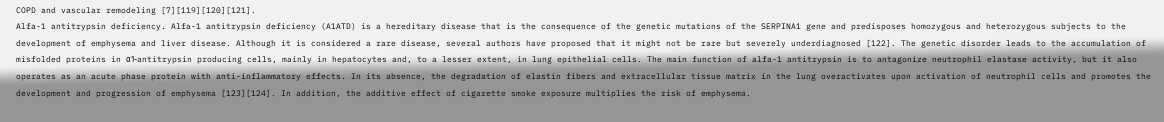COPD and vascular remodeling [7][119][120][121].
Alfa-1 antitrypsin deficiency. Alfa-1 antitrypsin deficiency (A1ATD) is a hereditary disease that is the consequence of the genetic mutations of the SERPINA1 gene and predisposes homozygous and heterozygous subjects to the development of emphysema and liver disease. Although it is considered a rare disease, several authors have proposed that it might not be rare but severely underdiagnosed [122]. The genetic disorder leads to the accumulation of misfolded proteins in α1-antitrypsin producing cells, mainly in hepatocytes and, to a lesser extent, in lung epithelial cells. The main function of alfa-1 antitrypsin is to antagonize neutrophil elastase activity, but it also operates as an acute phase protein with anti-inflammatory effects. In its absence, the degradation of elastin fibers and extracellular tissue matrix in the lung overactivates upon activation of neutrophil cells and promotes the development and progression of emphysema [123][124]. In addition, the additive effect of cigarette smoke exposure multiplies the risk of emphysema.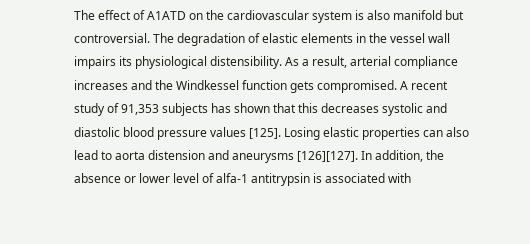The effect of A1ATD on the cardiovascular system is also manifold but controversial. The degradation of elastic elements in the vessel wall impairs its physiological distensibility. As a result, arterial compliance increases and the Windkessel function gets compromised. A recent study of 91,353 subjects has shown that this decreases systolic and diastolic blood pressure values [125]. Losing elastic properties can also lead to aorta distension and aneurysms [126][127]. In addition, the absence or lower level of alfa-1 antitrypsin is associated with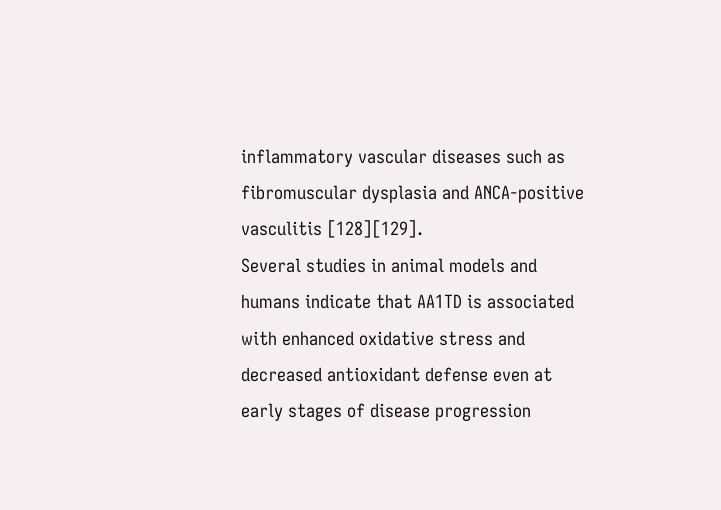inflammatory vascular diseases such as fibromuscular dysplasia and ANCA-positive vasculitis [128][129].
Several studies in animal models and humans indicate that AA1TD is associated with enhanced oxidative stress and decreased antioxidant defense even at early stages of disease progression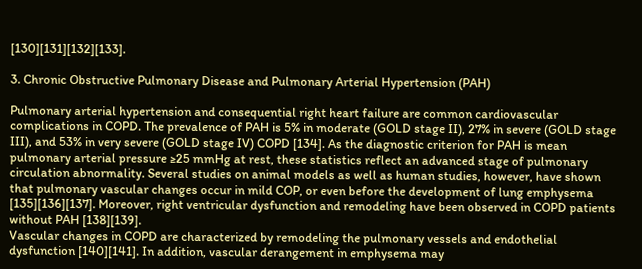[130][131][132][133].

3. Chronic Obstructive Pulmonary Disease and Pulmonary Arterial Hypertension (PAH)

Pulmonary arterial hypertension and consequential right heart failure are common cardiovascular complications in COPD. The prevalence of PAH is 5% in moderate (GOLD stage II), 27% in severe (GOLD stage III), and 53% in very severe (GOLD stage IV) COPD [134]. As the diagnostic criterion for PAH is mean pulmonary arterial pressure ≥25 mmHg at rest, these statistics reflect an advanced stage of pulmonary circulation abnormality. Several studies on animal models as well as human studies, however, have shown that pulmonary vascular changes occur in mild COP, or even before the development of lung emphysema [135][136][137]. Moreover, right ventricular dysfunction and remodeling have been observed in COPD patients without PAH [138][139].
Vascular changes in COPD are characterized by remodeling the pulmonary vessels and endothelial dysfunction [140][141]. In addition, vascular derangement in emphysema may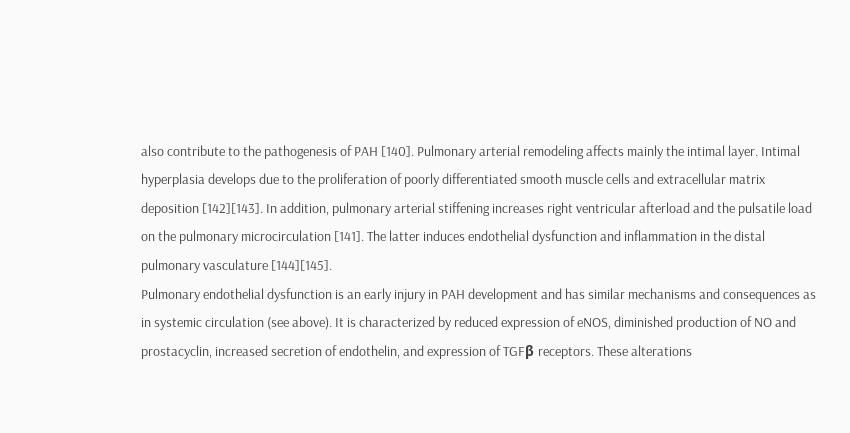also contribute to the pathogenesis of PAH [140]. Pulmonary arterial remodeling affects mainly the intimal layer. Intimal hyperplasia develops due to the proliferation of poorly differentiated smooth muscle cells and extracellular matrix deposition [142][143]. In addition, pulmonary arterial stiffening increases right ventricular afterload and the pulsatile load on the pulmonary microcirculation [141]. The latter induces endothelial dysfunction and inflammation in the distal pulmonary vasculature [144][145].
Pulmonary endothelial dysfunction is an early injury in PAH development and has similar mechanisms and consequences as in systemic circulation (see above). It is characterized by reduced expression of eNOS, diminished production of NO and prostacyclin, increased secretion of endothelin, and expression of TGFβ receptors. These alterations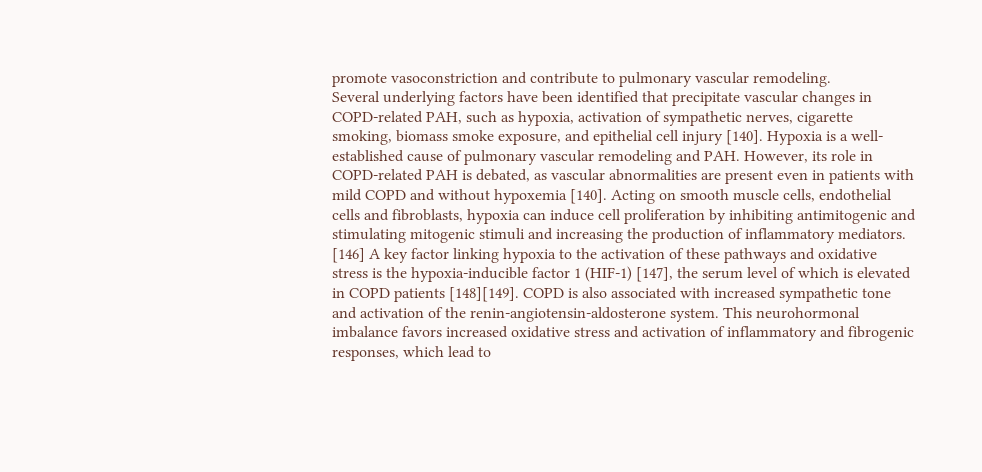promote vasoconstriction and contribute to pulmonary vascular remodeling.
Several underlying factors have been identified that precipitate vascular changes in COPD-related PAH, such as hypoxia, activation of sympathetic nerves, cigarette smoking, biomass smoke exposure, and epithelial cell injury [140]. Hypoxia is a well-established cause of pulmonary vascular remodeling and PAH. However, its role in COPD-related PAH is debated, as vascular abnormalities are present even in patients with mild COPD and without hypoxemia [140]. Acting on smooth muscle cells, endothelial cells and fibroblasts, hypoxia can induce cell proliferation by inhibiting antimitogenic and stimulating mitogenic stimuli and increasing the production of inflammatory mediators. [146] A key factor linking hypoxia to the activation of these pathways and oxidative stress is the hypoxia-inducible factor 1 (HIF-1) [147], the serum level of which is elevated in COPD patients [148][149]. COPD is also associated with increased sympathetic tone and activation of the renin-angiotensin-aldosterone system. This neurohormonal imbalance favors increased oxidative stress and activation of inflammatory and fibrogenic responses, which lead to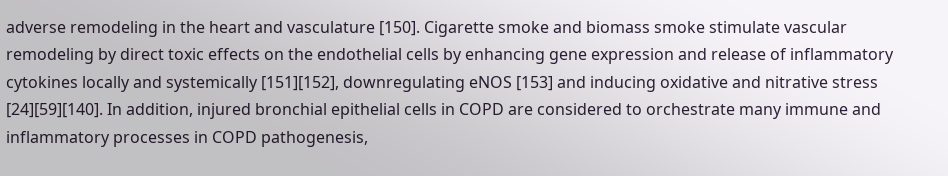adverse remodeling in the heart and vasculature [150]. Cigarette smoke and biomass smoke stimulate vascular remodeling by direct toxic effects on the endothelial cells by enhancing gene expression and release of inflammatory cytokines locally and systemically [151][152], downregulating eNOS [153] and inducing oxidative and nitrative stress [24][59][140]. In addition, injured bronchial epithelial cells in COPD are considered to orchestrate many immune and inflammatory processes in COPD pathogenesis,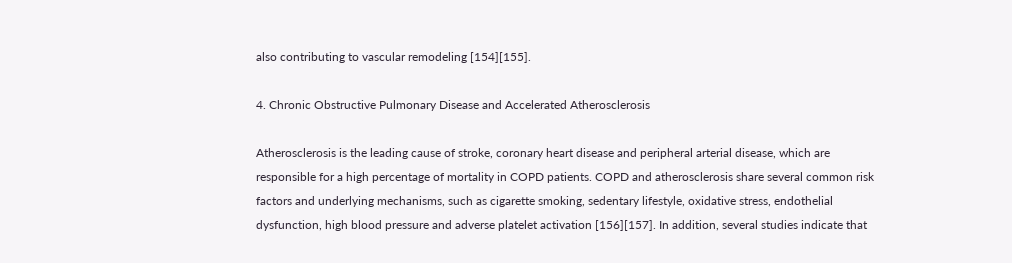also contributing to vascular remodeling [154][155].

4. Chronic Obstructive Pulmonary Disease and Accelerated Atherosclerosis

Atherosclerosis is the leading cause of stroke, coronary heart disease and peripheral arterial disease, which are responsible for a high percentage of mortality in COPD patients. COPD and atherosclerosis share several common risk factors and underlying mechanisms, such as cigarette smoking, sedentary lifestyle, oxidative stress, endothelial dysfunction, high blood pressure and adverse platelet activation [156][157]. In addition, several studies indicate that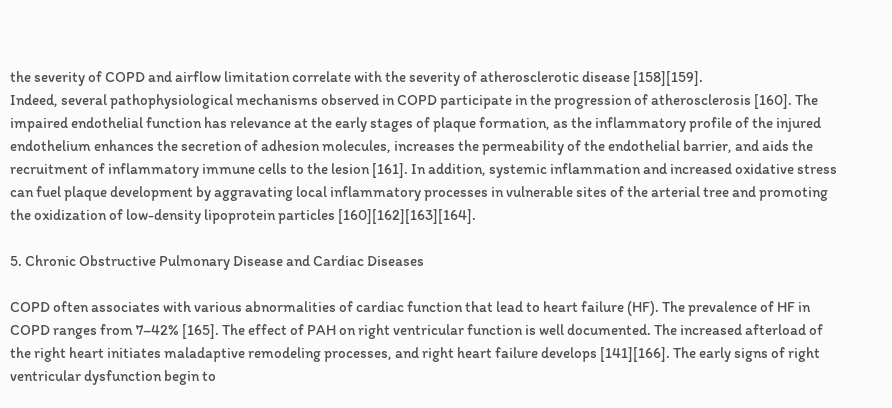the severity of COPD and airflow limitation correlate with the severity of atherosclerotic disease [158][159].
Indeed, several pathophysiological mechanisms observed in COPD participate in the progression of atherosclerosis [160]. The impaired endothelial function has relevance at the early stages of plaque formation, as the inflammatory profile of the injured endothelium enhances the secretion of adhesion molecules, increases the permeability of the endothelial barrier, and aids the recruitment of inflammatory immune cells to the lesion [161]. In addition, systemic inflammation and increased oxidative stress can fuel plaque development by aggravating local inflammatory processes in vulnerable sites of the arterial tree and promoting the oxidization of low-density lipoprotein particles [160][162][163][164].

5. Chronic Obstructive Pulmonary Disease and Cardiac Diseases

COPD often associates with various abnormalities of cardiac function that lead to heart failure (HF). The prevalence of HF in COPD ranges from 7–42% [165]. The effect of PAH on right ventricular function is well documented. The increased afterload of the right heart initiates maladaptive remodeling processes, and right heart failure develops [141][166]. The early signs of right ventricular dysfunction begin to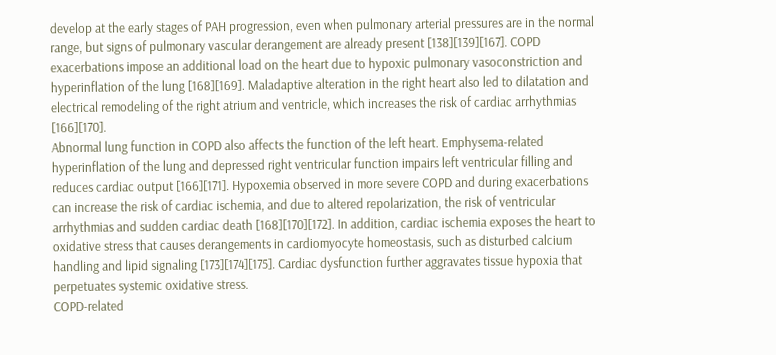develop at the early stages of PAH progression, even when pulmonary arterial pressures are in the normal range, but signs of pulmonary vascular derangement are already present [138][139][167]. COPD exacerbations impose an additional load on the heart due to hypoxic pulmonary vasoconstriction and hyperinflation of the lung [168][169]. Maladaptive alteration in the right heart also led to dilatation and electrical remodeling of the right atrium and ventricle, which increases the risk of cardiac arrhythmias [166][170].
Abnormal lung function in COPD also affects the function of the left heart. Emphysema-related hyperinflation of the lung and depressed right ventricular function impairs left ventricular filling and reduces cardiac output [166][171]. Hypoxemia observed in more severe COPD and during exacerbations can increase the risk of cardiac ischemia, and due to altered repolarization, the risk of ventricular arrhythmias and sudden cardiac death [168][170][172]. In addition, cardiac ischemia exposes the heart to oxidative stress that causes derangements in cardiomyocyte homeostasis, such as disturbed calcium handling and lipid signaling [173][174][175]. Cardiac dysfunction further aggravates tissue hypoxia that perpetuates systemic oxidative stress.
COPD-related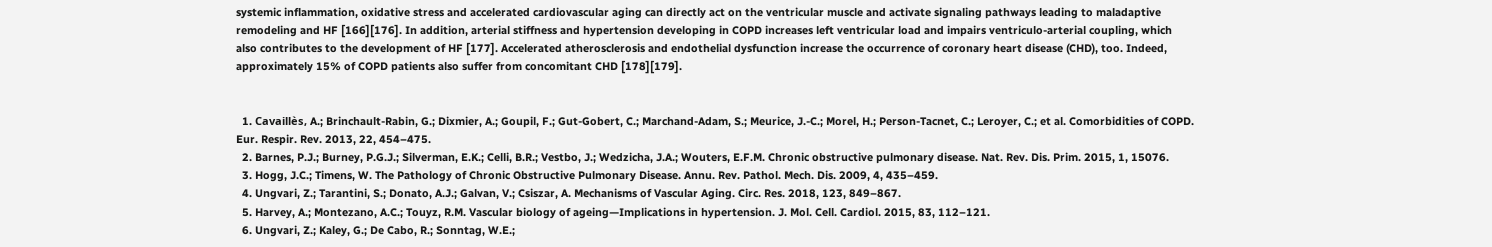systemic inflammation, oxidative stress and accelerated cardiovascular aging can directly act on the ventricular muscle and activate signaling pathways leading to maladaptive remodeling and HF [166][176]. In addition, arterial stiffness and hypertension developing in COPD increases left ventricular load and impairs ventriculo-arterial coupling, which also contributes to the development of HF [177]. Accelerated atherosclerosis and endothelial dysfunction increase the occurrence of coronary heart disease (CHD), too. Indeed, approximately 15% of COPD patients also suffer from concomitant CHD [178][179].


  1. Cavaillès, A.; Brinchault-Rabin, G.; Dixmier, A.; Goupil, F.; Gut-Gobert, C.; Marchand-Adam, S.; Meurice, J.-C.; Morel, H.; Person-Tacnet, C.; Leroyer, C.; et al. Comorbidities of COPD. Eur. Respir. Rev. 2013, 22, 454–475.
  2. Barnes, P.J.; Burney, P.G.J.; Silverman, E.K.; Celli, B.R.; Vestbo, J.; Wedzicha, J.A.; Wouters, E.F.M. Chronic obstructive pulmonary disease. Nat. Rev. Dis. Prim. 2015, 1, 15076.
  3. Hogg, J.C.; Timens, W. The Pathology of Chronic Obstructive Pulmonary Disease. Annu. Rev. Pathol. Mech. Dis. 2009, 4, 435–459.
  4. Ungvari, Z.; Tarantini, S.; Donato, A.J.; Galvan, V.; Csiszar, A. Mechanisms of Vascular Aging. Circ. Res. 2018, 123, 849–867.
  5. Harvey, A.; Montezano, A.C.; Touyz, R.M. Vascular biology of ageing—Implications in hypertension. J. Mol. Cell. Cardiol. 2015, 83, 112–121.
  6. Ungvari, Z.; Kaley, G.; De Cabo, R.; Sonntag, W.E.;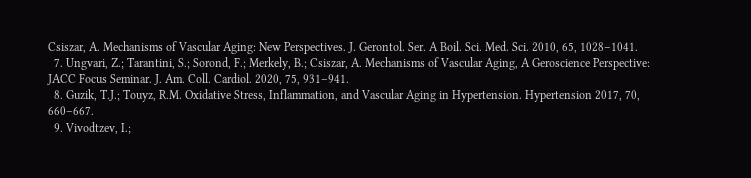Csiszar, A. Mechanisms of Vascular Aging: New Perspectives. J. Gerontol. Ser. A Boil. Sci. Med. Sci. 2010, 65, 1028–1041.
  7. Ungvari, Z.; Tarantini, S.; Sorond, F.; Merkely, B.; Csiszar, A. Mechanisms of Vascular Aging, A Geroscience Perspective: JACC Focus Seminar. J. Am. Coll. Cardiol. 2020, 75, 931–941.
  8. Guzik, T.J.; Touyz, R.M. Oxidative Stress, Inflammation, and Vascular Aging in Hypertension. Hypertension 2017, 70, 660–667.
  9. Vivodtzev, I.;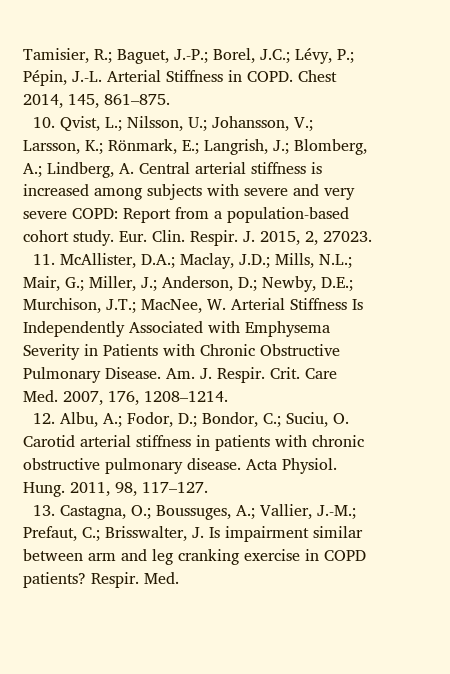Tamisier, R.; Baguet, J.-P.; Borel, J.C.; Lévy, P.; Pépin, J.-L. Arterial Stiffness in COPD. Chest 2014, 145, 861–875.
  10. Qvist, L.; Nilsson, U.; Johansson, V.; Larsson, K.; Rönmark, E.; Langrish, J.; Blomberg, A.; Lindberg, A. Central arterial stiffness is increased among subjects with severe and very severe COPD: Report from a population-based cohort study. Eur. Clin. Respir. J. 2015, 2, 27023.
  11. McAllister, D.A.; Maclay, J.D.; Mills, N.L.; Mair, G.; Miller, J.; Anderson, D.; Newby, D.E.; Murchison, J.T.; MacNee, W. Arterial Stiffness Is Independently Associated with Emphysema Severity in Patients with Chronic Obstructive Pulmonary Disease. Am. J. Respir. Crit. Care Med. 2007, 176, 1208–1214.
  12. Albu, A.; Fodor, D.; Bondor, C.; Suciu, O. Carotid arterial stiffness in patients with chronic obstructive pulmonary disease. Acta Physiol. Hung. 2011, 98, 117–127.
  13. Castagna, O.; Boussuges, A.; Vallier, J.-M.; Prefaut, C.; Brisswalter, J. Is impairment similar between arm and leg cranking exercise in COPD patients? Respir. Med.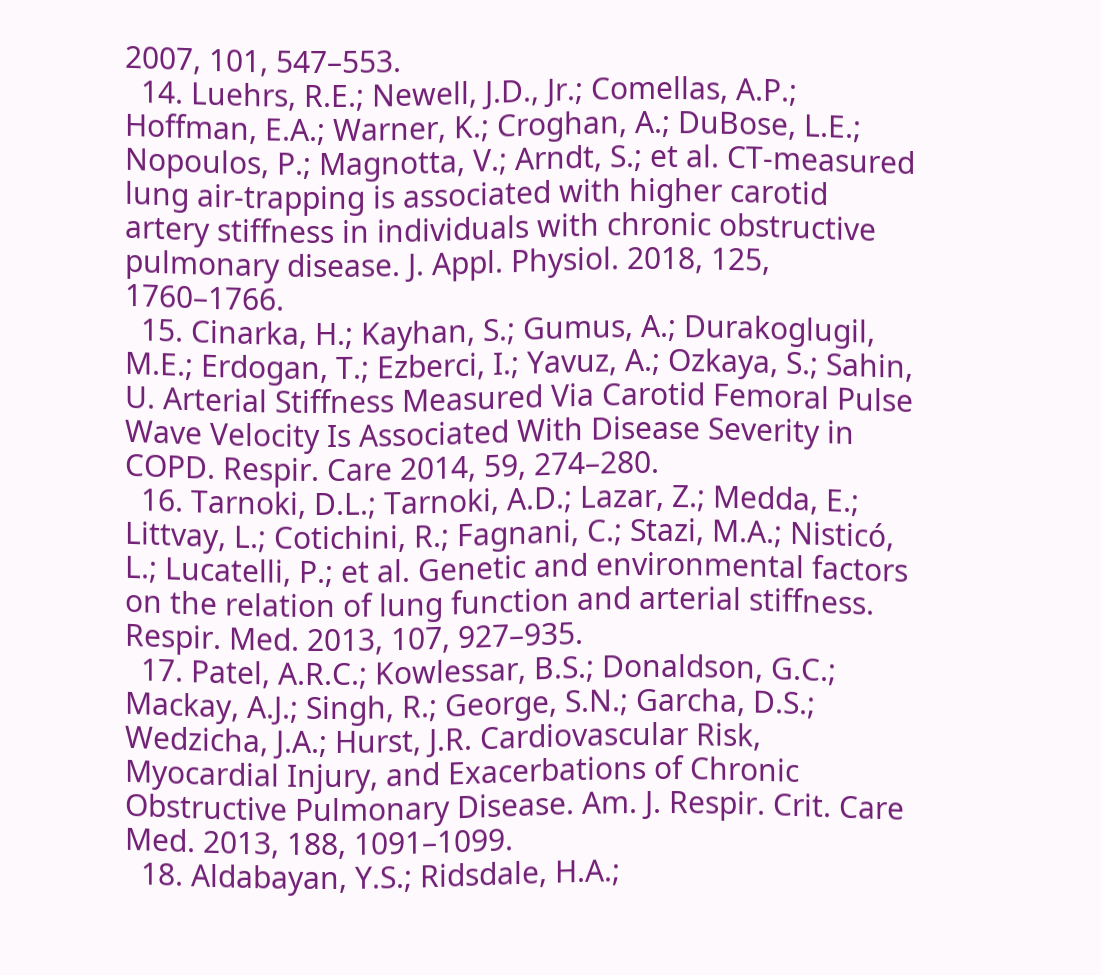2007, 101, 547–553.
  14. Luehrs, R.E.; Newell, J.D., Jr.; Comellas, A.P.; Hoffman, E.A.; Warner, K.; Croghan, A.; DuBose, L.E.; Nopoulos, P.; Magnotta, V.; Arndt, S.; et al. CT-measured lung air-trapping is associated with higher carotid artery stiffness in individuals with chronic obstructive pulmonary disease. J. Appl. Physiol. 2018, 125, 1760–1766.
  15. Cinarka, H.; Kayhan, S.; Gumus, A.; Durakoglugil, M.E.; Erdogan, T.; Ezberci, I.; Yavuz, A.; Ozkaya, S.; Sahin, U. Arterial Stiffness Measured Via Carotid Femoral Pulse Wave Velocity Is Associated With Disease Severity in COPD. Respir. Care 2014, 59, 274–280.
  16. Tarnoki, D.L.; Tarnoki, A.D.; Lazar, Z.; Medda, E.; Littvay, L.; Cotichini, R.; Fagnani, C.; Stazi, M.A.; Nisticó, L.; Lucatelli, P.; et al. Genetic and environmental factors on the relation of lung function and arterial stiffness. Respir. Med. 2013, 107, 927–935.
  17. Patel, A.R.C.; Kowlessar, B.S.; Donaldson, G.C.; Mackay, A.J.; Singh, R.; George, S.N.; Garcha, D.S.; Wedzicha, J.A.; Hurst, J.R. Cardiovascular Risk, Myocardial Injury, and Exacerbations of Chronic Obstructive Pulmonary Disease. Am. J. Respir. Crit. Care Med. 2013, 188, 1091–1099.
  18. Aldabayan, Y.S.; Ridsdale, H.A.;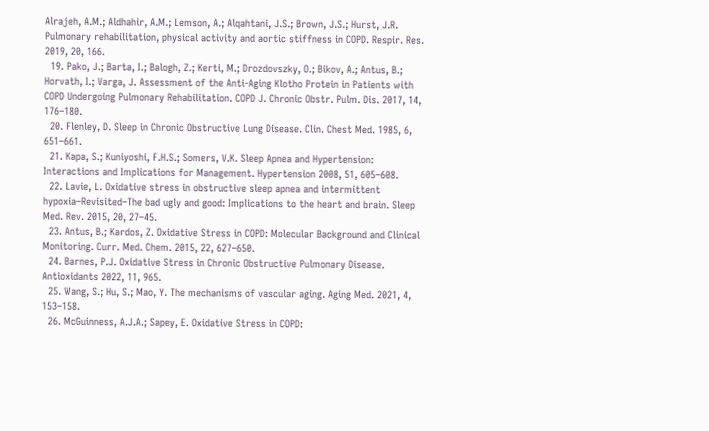Alrajeh, A.M.; Aldhahir, A.M.; Lemson, A.; Alqahtani, J.S.; Brown, J.S.; Hurst, J.R. Pulmonary rehabilitation, physical activity and aortic stiffness in COPD. Respir. Res. 2019, 20, 166.
  19. Pako, J.; Barta, I.; Balogh, Z.; Kerti, M.; Drozdovszky, O.; Bikov, A.; Antus, B.; Horvath, I.; Varga, J. Assessment of the Anti-Aging Klotho Protein in Patients with COPD Undergoing Pulmonary Rehabilitation. COPD J. Chronic Obstr. Pulm. Dis. 2017, 14, 176–180.
  20. Flenley, D. Sleep in Chronic Obstructive Lung Disease. Clin. Chest Med. 1985, 6, 651–661.
  21. Kapa, S.; Kuniyoshi, F.H.S.; Somers, V.K. Sleep Apnea and Hypertension: Interactions and Implications for Management. Hypertension 2008, 51, 605–608.
  22. Lavie, L. Oxidative stress in obstructive sleep apnea and intermittent hypoxia–Revisited–The bad ugly and good: Implications to the heart and brain. Sleep Med. Rev. 2015, 20, 27–45.
  23. Antus, B.; Kardos, Z. Oxidative Stress in COPD: Molecular Background and Clinical Monitoring. Curr. Med. Chem. 2015, 22, 627–650.
  24. Barnes, P.J. Oxidative Stress in Chronic Obstructive Pulmonary Disease. Antioxidants 2022, 11, 965.
  25. Wang, S.; Hu, S.; Mao, Y. The mechanisms of vascular aging. Aging Med. 2021, 4, 153–158.
  26. McGuinness, A.J.A.; Sapey, E. Oxidative Stress in COPD: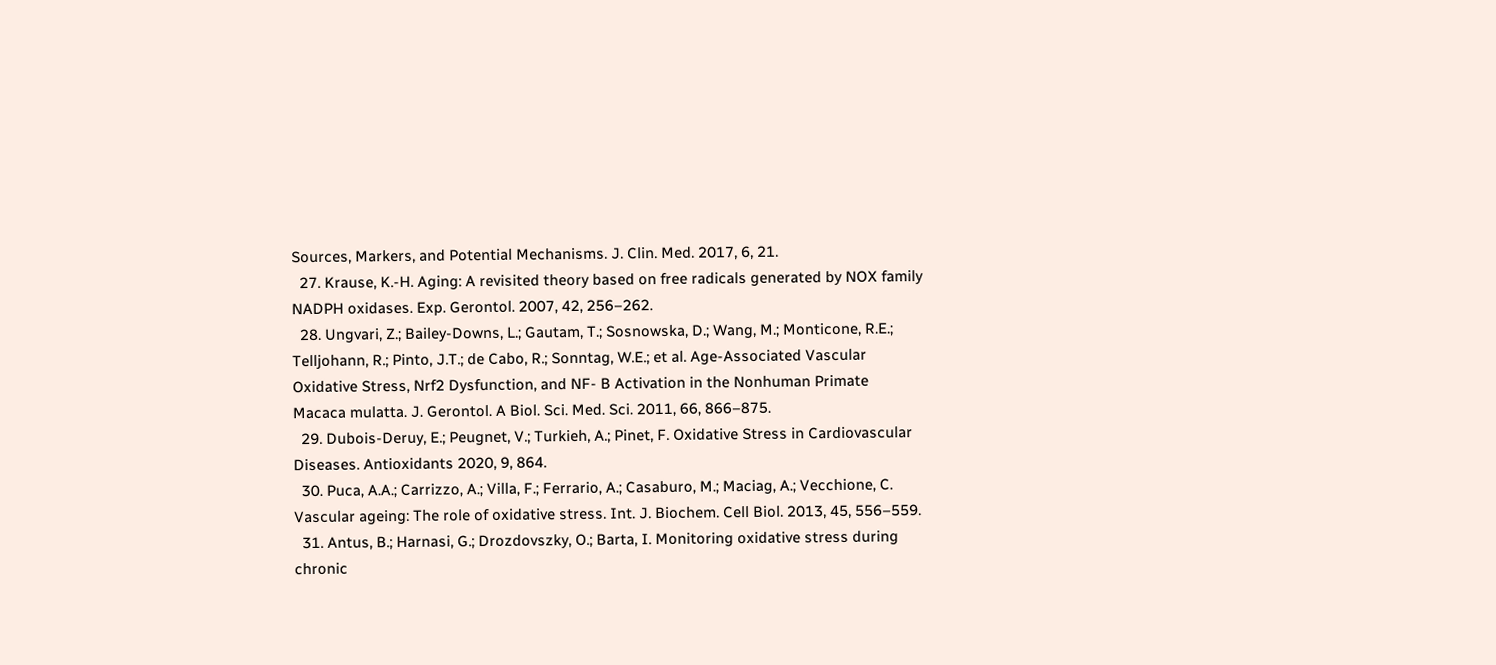Sources, Markers, and Potential Mechanisms. J. Clin. Med. 2017, 6, 21.
  27. Krause, K.-H. Aging: A revisited theory based on free radicals generated by NOX family NADPH oxidases. Exp. Gerontol. 2007, 42, 256–262.
  28. Ungvari, Z.; Bailey-Downs, L.; Gautam, T.; Sosnowska, D.; Wang, M.; Monticone, R.E.; Telljohann, R.; Pinto, J.T.; de Cabo, R.; Sonntag, W.E.; et al. Age-Associated Vascular Oxidative Stress, Nrf2 Dysfunction, and NF- B Activation in the Nonhuman Primate Macaca mulatta. J. Gerontol. A Biol. Sci. Med. Sci. 2011, 66, 866–875.
  29. Dubois-Deruy, E.; Peugnet, V.; Turkieh, A.; Pinet, F. Oxidative Stress in Cardiovascular Diseases. Antioxidants 2020, 9, 864.
  30. Puca, A.A.; Carrizzo, A.; Villa, F.; Ferrario, A.; Casaburo, M.; Maciag, A.; Vecchione, C. Vascular ageing: The role of oxidative stress. Int. J. Biochem. Cell Biol. 2013, 45, 556–559.
  31. Antus, B.; Harnasi, G.; Drozdovszky, O.; Barta, I. Monitoring oxidative stress during chronic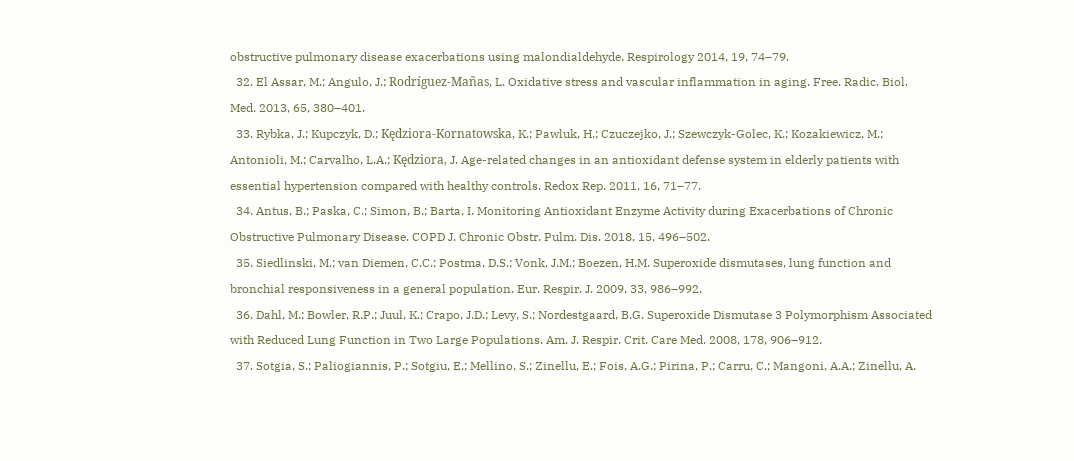obstructive pulmonary disease exacerbations using malondialdehyde. Respirology 2014, 19, 74–79.
  32. El Assar, M.; Angulo, J.; Rodríguez-Mañas, L. Oxidative stress and vascular inflammation in aging. Free. Radic. Biol. Med. 2013, 65, 380–401.
  33. Rybka, J.; Kupczyk, D.; Kędziora-Kornatowska, K.; Pawluk, H.; Czuczejko, J.; Szewczyk-Golec, K.; Kozakiewicz, M.; Antonioli, M.; Carvalho, L.A.; Kędziora, J. Age-related changes in an antioxidant defense system in elderly patients with essential hypertension compared with healthy controls. Redox Rep. 2011, 16, 71–77.
  34. Antus, B.; Paska, C.; Simon, B.; Barta, I. Monitoring Antioxidant Enzyme Activity during Exacerbations of Chronic Obstructive Pulmonary Disease. COPD J. Chronic Obstr. Pulm. Dis. 2018, 15, 496–502.
  35. Siedlinski, M.; van Diemen, C.C.; Postma, D.S.; Vonk, J.M.; Boezen, H.M. Superoxide dismutases, lung function and bronchial responsiveness in a general population. Eur. Respir. J. 2009, 33, 986–992.
  36. Dahl, M.; Bowler, R.P.; Juul, K.; Crapo, J.D.; Levy, S.; Nordestgaard, B.G. Superoxide Dismutase 3 Polymorphism Associated with Reduced Lung Function in Two Large Populations. Am. J. Respir. Crit. Care Med. 2008, 178, 906–912.
  37. Sotgia, S.; Paliogiannis, P.; Sotgiu, E.; Mellino, S.; Zinellu, E.; Fois, A.G.; Pirina, P.; Carru, C.; Mangoni, A.A.; Zinellu, A.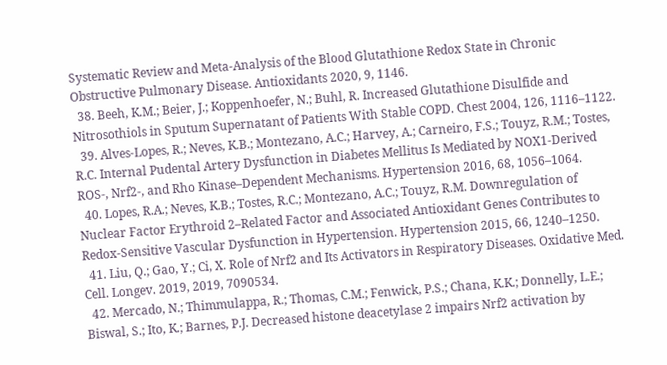Systematic Review and Meta-Analysis of the Blood Glutathione Redox State in Chronic Obstructive Pulmonary Disease. Antioxidants 2020, 9, 1146.
  38. Beeh, K.M.; Beier, J.; Koppenhoefer, N.; Buhl, R. Increased Glutathione Disulfide and Nitrosothiols in Sputum Supernatant of Patients With Stable COPD. Chest 2004, 126, 1116–1122.
  39. Alves-Lopes, R.; Neves, K.B.; Montezano, A.C.; Harvey, A.; Carneiro, F.S.; Touyz, R.M.; Tostes, R.C. Internal Pudental Artery Dysfunction in Diabetes Mellitus Is Mediated by NOX1-Derived ROS-, Nrf2-, and Rho Kinase–Dependent Mechanisms. Hypertension 2016, 68, 1056–1064.
  40. Lopes, R.A.; Neves, K.B.; Tostes, R.C.; Montezano, A.C.; Touyz, R.M. Downregulation of Nuclear Factor Erythroid 2–Related Factor and Associated Antioxidant Genes Contributes to Redox-Sensitive Vascular Dysfunction in Hypertension. Hypertension 2015, 66, 1240–1250.
  41. Liu, Q.; Gao, Y.; Ci, X. Role of Nrf2 and Its Activators in Respiratory Diseases. Oxidative Med. Cell. Longev. 2019, 2019, 7090534.
  42. Mercado, N.; Thimmulappa, R.; Thomas, C.M.; Fenwick, P.S.; Chana, K.K.; Donnelly, L.E.; Biswal, S.; Ito, K.; Barnes, P.J. Decreased histone deacetylase 2 impairs Nrf2 activation by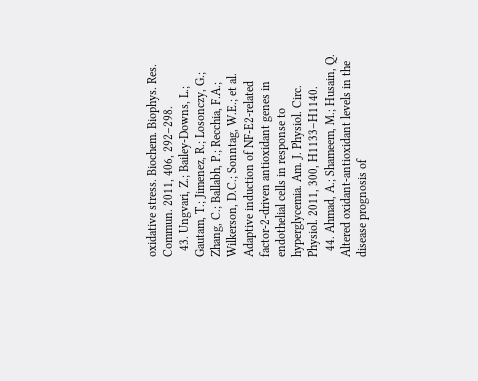oxidative stress. Biochem. Biophys. Res. Commun. 2011, 406, 292–298.
  43. Ungvari, Z.; Bailey-Downs, L.; Gautam, T.; Jimenez, R.; Losonczy, G.; Zhang, C.; Ballabh, P.; Recchia, F.A.; Wilkerson, D.C.; Sonntag, W.E.; et al. Adaptive induction of NF-E2-related factor-2-driven antioxidant genes in endothelial cells in response to hyperglycemia. Am. J. Physiol. Circ. Physiol. 2011, 300, H1133–H1140.
  44. Ahmad, A.; Shameem, M.; Husain, Q. Altered oxidant-antioxidant levels in the disease prognosis of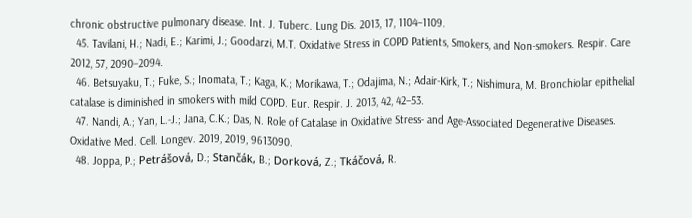chronic obstructive pulmonary disease. Int. J. Tuberc. Lung Dis. 2013, 17, 1104–1109.
  45. Tavilani, H.; Nadi, E.; Karimi, J.; Goodarzi, M.T. Oxidative Stress in COPD Patients, Smokers, and Non-smokers. Respir. Care 2012, 57, 2090–2094.
  46. Betsuyaku, T.; Fuke, S.; Inomata, T.; Kaga, K.; Morikawa, T.; Odajima, N.; Adair-Kirk, T.; Nishimura, M. Bronchiolar epithelial catalase is diminished in smokers with mild COPD. Eur. Respir. J. 2013, 42, 42–53.
  47. Nandi, A.; Yan, L.-J.; Jana, C.K.; Das, N. Role of Catalase in Oxidative Stress- and Age-Associated Degenerative Diseases. Oxidative Med. Cell. Longev. 2019, 2019, 9613090.
  48. Joppa, P.; Petrášová, D.; Stančák, B.; Dorková, Z.; Tkáčová, R.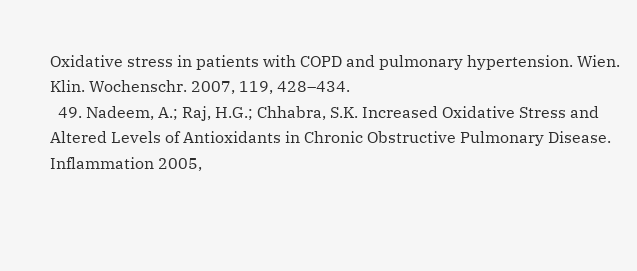Oxidative stress in patients with COPD and pulmonary hypertension. Wien. Klin. Wochenschr. 2007, 119, 428–434.
  49. Nadeem, A.; Raj, H.G.; Chhabra, S.K. Increased Oxidative Stress and Altered Levels of Antioxidants in Chronic Obstructive Pulmonary Disease. Inflammation 2005,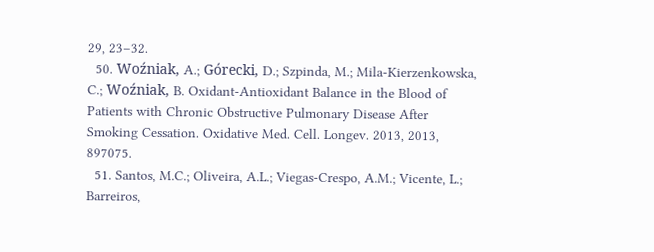29, 23–32.
  50. Woźniak, A.; Górecki, D.; Szpinda, M.; Mila-Kierzenkowska, C.; Woźniak, B. Oxidant-Antioxidant Balance in the Blood of Patients with Chronic Obstructive Pulmonary Disease After Smoking Cessation. Oxidative Med. Cell. Longev. 2013, 2013, 897075.
  51. Santos, M.C.; Oliveira, A.L.; Viegas-Crespo, A.M.; Vicente, L.; Barreiros,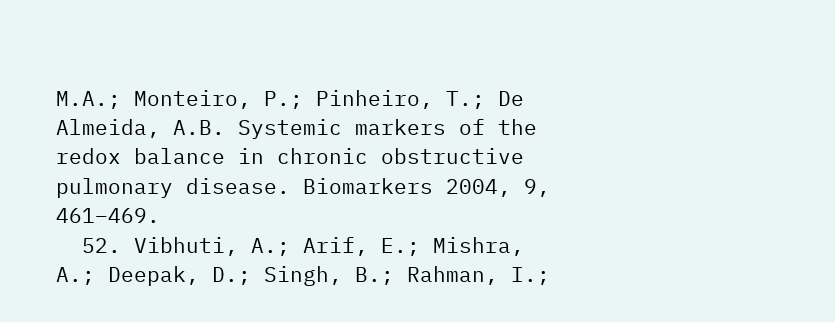M.A.; Monteiro, P.; Pinheiro, T.; De Almeida, A.B. Systemic markers of the redox balance in chronic obstructive pulmonary disease. Biomarkers 2004, 9, 461–469.
  52. Vibhuti, A.; Arif, E.; Mishra, A.; Deepak, D.; Singh, B.; Rahman, I.;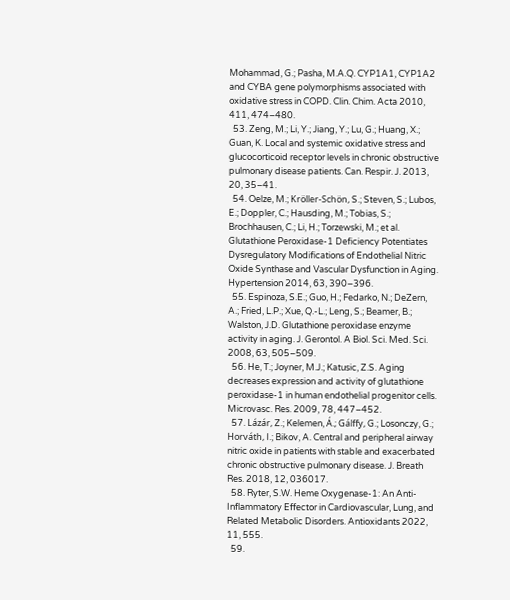Mohammad, G.; Pasha, M.A.Q. CYP1A1, CYP1A2 and CYBA gene polymorphisms associated with oxidative stress in COPD. Clin. Chim. Acta 2010, 411, 474–480.
  53. Zeng, M.; Li, Y.; Jiang, Y.; Lu, G.; Huang, X.; Guan, K. Local and systemic oxidative stress and glucocorticoid receptor levels in chronic obstructive pulmonary disease patients. Can. Respir. J. 2013, 20, 35–41.
  54. Oelze, M.; Kröller-Schön, S.; Steven, S.; Lubos, E.; Doppler, C.; Hausding, M.; Tobias, S.; Brochhausen, C.; Li, H.; Torzewski, M.; et al. Glutathione Peroxidase-1 Deficiency Potentiates Dysregulatory Modifications of Endothelial Nitric Oxide Synthase and Vascular Dysfunction in Aging. Hypertension 2014, 63, 390–396.
  55. Espinoza, S.E.; Guo, H.; Fedarko, N.; DeZern, A.; Fried, L.P.; Xue, Q.-L.; Leng, S.; Beamer, B.; Walston, J.D. Glutathione peroxidase enzyme activity in aging. J. Gerontol. A Biol. Sci. Med. Sci. 2008, 63, 505–509.
  56. He, T.; Joyner, M.J.; Katusic, Z.S. Aging decreases expression and activity of glutathione peroxidase-1 in human endothelial progenitor cells. Microvasc. Res. 2009, 78, 447–452.
  57. Lázár, Z.; Kelemen, Á.; Gálffy, G.; Losonczy, G.; Horváth, I.; Bikov, A. Central and peripheral airway nitric oxide in patients with stable and exacerbated chronic obstructive pulmonary disease. J. Breath Res. 2018, 12, 036017.
  58. Ryter, S.W. Heme Oxygenase-1: An Anti-Inflammatory Effector in Cardiovascular, Lung, and Related Metabolic Disorders. Antioxidants 2022, 11, 555.
  59.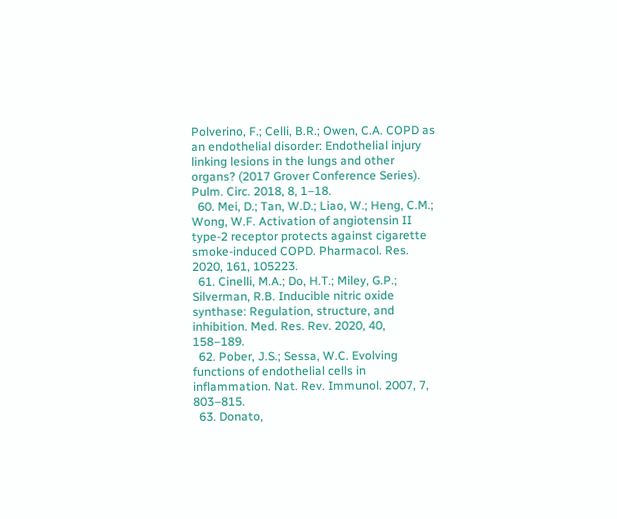Polverino, F.; Celli, B.R.; Owen, C.A. COPD as an endothelial disorder: Endothelial injury linking lesions in the lungs and other organs? (2017 Grover Conference Series). Pulm. Circ. 2018, 8, 1–18.
  60. Mei, D.; Tan, W.D.; Liao, W.; Heng, C.M.; Wong, W.F. Activation of angiotensin II type-2 receptor protects against cigarette smoke-induced COPD. Pharmacol. Res. 2020, 161, 105223.
  61. Cinelli, M.A.; Do, H.T.; Miley, G.P.; Silverman, R.B. Inducible nitric oxide synthase: Regulation, structure, and inhibition. Med. Res. Rev. 2020, 40, 158–189.
  62. Pober, J.S.; Sessa, W.C. Evolving functions of endothelial cells in inflammation. Nat. Rev. Immunol. 2007, 7, 803–815.
  63. Donato,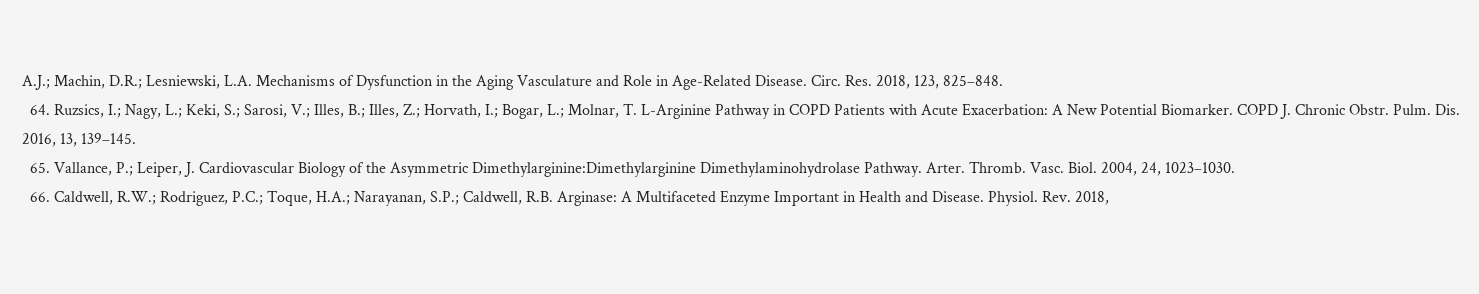A.J.; Machin, D.R.; Lesniewski, L.A. Mechanisms of Dysfunction in the Aging Vasculature and Role in Age-Related Disease. Circ. Res. 2018, 123, 825–848.
  64. Ruzsics, I.; Nagy, L.; Keki, S.; Sarosi, V.; Illes, B.; Illes, Z.; Horvath, I.; Bogar, L.; Molnar, T. L-Arginine Pathway in COPD Patients with Acute Exacerbation: A New Potential Biomarker. COPD J. Chronic Obstr. Pulm. Dis. 2016, 13, 139–145.
  65. Vallance, P.; Leiper, J. Cardiovascular Biology of the Asymmetric Dimethylarginine:Dimethylarginine Dimethylaminohydrolase Pathway. Arter. Thromb. Vasc. Biol. 2004, 24, 1023–1030.
  66. Caldwell, R.W.; Rodriguez, P.C.; Toque, H.A.; Narayanan, S.P.; Caldwell, R.B. Arginase: A Multifaceted Enzyme Important in Health and Disease. Physiol. Rev. 2018,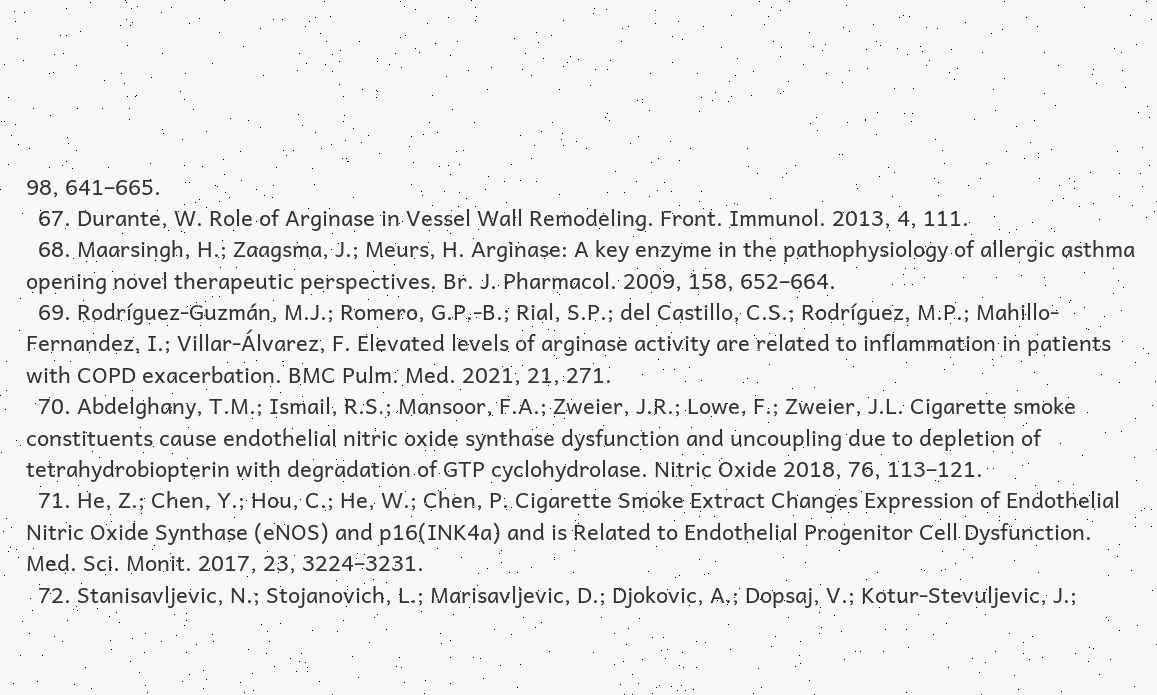98, 641–665.
  67. Durante, W. Role of Arginase in Vessel Wall Remodeling. Front. Immunol. 2013, 4, 111.
  68. Maarsingh, H.; Zaagsma, J.; Meurs, H. Arginase: A key enzyme in the pathophysiology of allergic asthma opening novel therapeutic perspectives. Br. J. Pharmacol. 2009, 158, 652–664.
  69. Rodríguez-Guzmán, M.J.; Romero, G.P.-B.; Rial, S.P.; del Castillo, C.S.; Rodríguez, M.P.; Mahillo-Fernandez, I.; Villar-Álvarez, F. Elevated levels of arginase activity are related to inflammation in patients with COPD exacerbation. BMC Pulm. Med. 2021, 21, 271.
  70. Abdelghany, T.M.; Ismail, R.S.; Mansoor, F.A.; Zweier, J.R.; Lowe, F.; Zweier, J.L. Cigarette smoke constituents cause endothelial nitric oxide synthase dysfunction and uncoupling due to depletion of tetrahydrobiopterin with degradation of GTP cyclohydrolase. Nitric Oxide 2018, 76, 113–121.
  71. He, Z.; Chen, Y.; Hou, C.; He, W.; Chen, P. Cigarette Smoke Extract Changes Expression of Endothelial Nitric Oxide Synthase (eNOS) and p16(INK4a) and is Related to Endothelial Progenitor Cell Dysfunction. Med. Sci. Monit. 2017, 23, 3224–3231.
  72. Stanisavljevic, N.; Stojanovich, L.; Marisavljevic, D.; Djokovic, A.; Dopsaj, V.; Kotur-Stevuljevic, J.;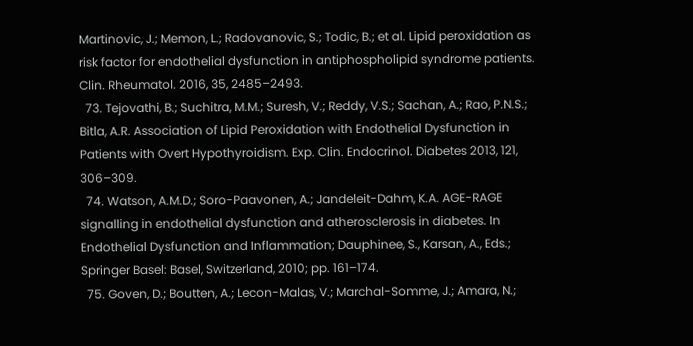Martinovic, J.; Memon, L.; Radovanovic, S.; Todic, B.; et al. Lipid peroxidation as risk factor for endothelial dysfunction in antiphospholipid syndrome patients. Clin. Rheumatol. 2016, 35, 2485–2493.
  73. Tejovathi, B.; Suchitra, M.M.; Suresh, V.; Reddy, V.S.; Sachan, A.; Rao, P.N.S.; Bitla, A.R. Association of Lipid Peroxidation with Endothelial Dysfunction in Patients with Overt Hypothyroidism. Exp. Clin. Endocrinol. Diabetes 2013, 121, 306–309.
  74. Watson, A.M.D.; Soro-Paavonen, A.; Jandeleit-Dahm, K.A. AGE-RAGE signalling in endothelial dysfunction and atherosclerosis in diabetes. In Endothelial Dysfunction and Inflammation; Dauphinee, S., Karsan, A., Eds.; Springer Basel: Basel, Switzerland, 2010; pp. 161–174.
  75. Goven, D.; Boutten, A.; Lecon-Malas, V.; Marchal-Somme, J.; Amara, N.;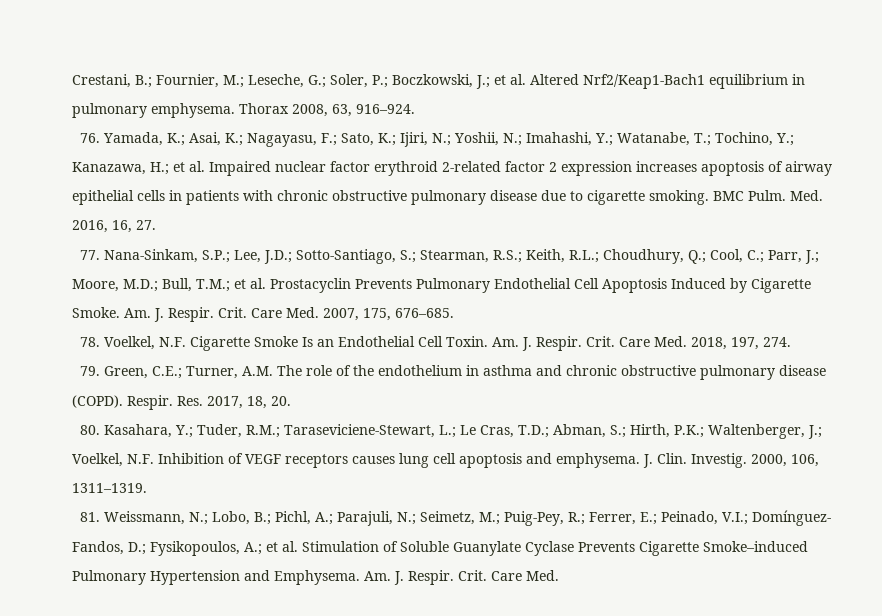Crestani, B.; Fournier, M.; Leseche, G.; Soler, P.; Boczkowski, J.; et al. Altered Nrf2/Keap1-Bach1 equilibrium in pulmonary emphysema. Thorax 2008, 63, 916–924.
  76. Yamada, K.; Asai, K.; Nagayasu, F.; Sato, K.; Ijiri, N.; Yoshii, N.; Imahashi, Y.; Watanabe, T.; Tochino, Y.; Kanazawa, H.; et al. Impaired nuclear factor erythroid 2-related factor 2 expression increases apoptosis of airway epithelial cells in patients with chronic obstructive pulmonary disease due to cigarette smoking. BMC Pulm. Med. 2016, 16, 27.
  77. Nana-Sinkam, S.P.; Lee, J.D.; Sotto-Santiago, S.; Stearman, R.S.; Keith, R.L.; Choudhury, Q.; Cool, C.; Parr, J.; Moore, M.D.; Bull, T.M.; et al. Prostacyclin Prevents Pulmonary Endothelial Cell Apoptosis Induced by Cigarette Smoke. Am. J. Respir. Crit. Care Med. 2007, 175, 676–685.
  78. Voelkel, N.F. Cigarette Smoke Is an Endothelial Cell Toxin. Am. J. Respir. Crit. Care Med. 2018, 197, 274.
  79. Green, C.E.; Turner, A.M. The role of the endothelium in asthma and chronic obstructive pulmonary disease (COPD). Respir. Res. 2017, 18, 20.
  80. Kasahara, Y.; Tuder, R.M.; Taraseviciene-Stewart, L.; Le Cras, T.D.; Abman, S.; Hirth, P.K.; Waltenberger, J.; Voelkel, N.F. Inhibition of VEGF receptors causes lung cell apoptosis and emphysema. J. Clin. Investig. 2000, 106, 1311–1319.
  81. Weissmann, N.; Lobo, B.; Pichl, A.; Parajuli, N.; Seimetz, M.; Puig-Pey, R.; Ferrer, E.; Peinado, V.I.; Domínguez-Fandos, D.; Fysikopoulos, A.; et al. Stimulation of Soluble Guanylate Cyclase Prevents Cigarette Smoke–induced Pulmonary Hypertension and Emphysema. Am. J. Respir. Crit. Care Med.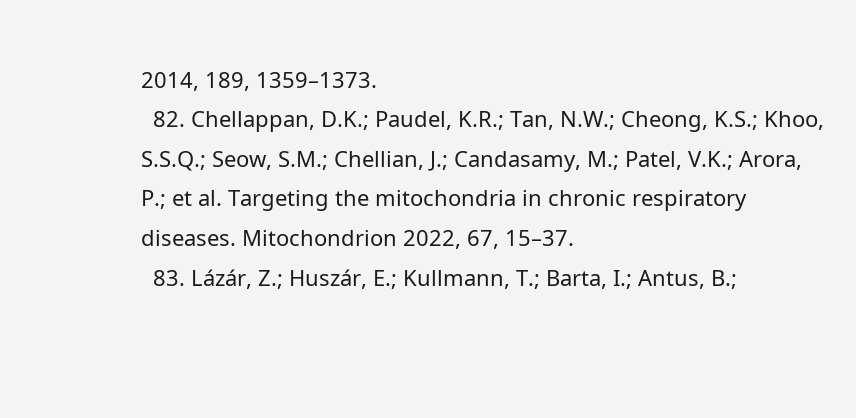2014, 189, 1359–1373.
  82. Chellappan, D.K.; Paudel, K.R.; Tan, N.W.; Cheong, K.S.; Khoo, S.S.Q.; Seow, S.M.; Chellian, J.; Candasamy, M.; Patel, V.K.; Arora, P.; et al. Targeting the mitochondria in chronic respiratory diseases. Mitochondrion 2022, 67, 15–37.
  83. Lázár, Z.; Huszár, E.; Kullmann, T.; Barta, I.; Antus, B.;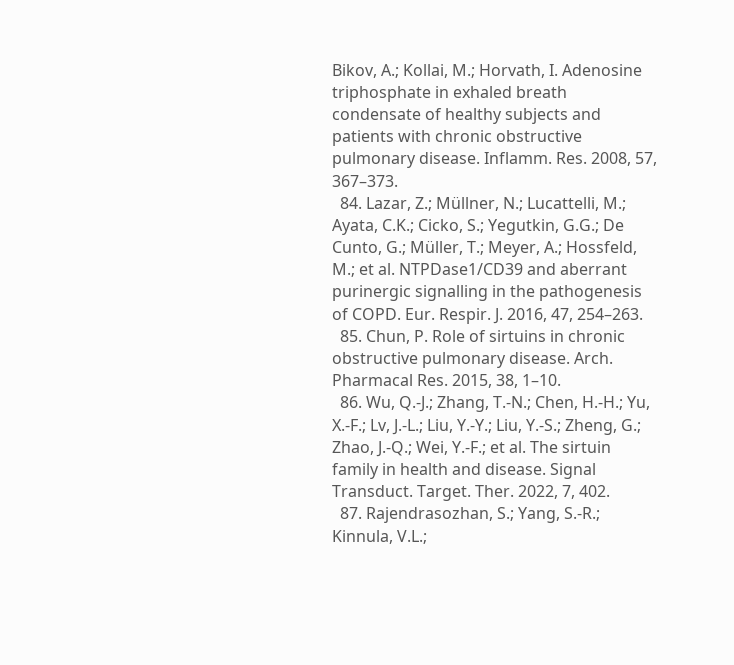Bikov, A.; Kollai, M.; Horvath, I. Adenosine triphosphate in exhaled breath condensate of healthy subjects and patients with chronic obstructive pulmonary disease. Inflamm. Res. 2008, 57, 367–373.
  84. Lazar, Z.; Müllner, N.; Lucattelli, M.; Ayata, C.K.; Cicko, S.; Yegutkin, G.G.; De Cunto, G.; Müller, T.; Meyer, A.; Hossfeld, M.; et al. NTPDase1/CD39 and aberrant purinergic signalling in the pathogenesis of COPD. Eur. Respir. J. 2016, 47, 254–263.
  85. Chun, P. Role of sirtuins in chronic obstructive pulmonary disease. Arch. Pharmacal Res. 2015, 38, 1–10.
  86. Wu, Q.-J.; Zhang, T.-N.; Chen, H.-H.; Yu, X.-F.; Lv, J.-L.; Liu, Y.-Y.; Liu, Y.-S.; Zheng, G.; Zhao, J.-Q.; Wei, Y.-F.; et al. The sirtuin family in health and disease. Signal Transduct. Target. Ther. 2022, 7, 402.
  87. Rajendrasozhan, S.; Yang, S.-R.; Kinnula, V.L.;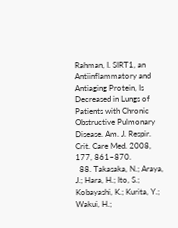Rahman, I. SIRT1, an Antiinflammatory and Antiaging Protein, Is Decreased in Lungs of Patients with Chronic Obstructive Pulmonary Disease. Am. J. Respir. Crit. Care Med. 2008, 177, 861–870.
  88. Takasaka, N.; Araya, J.; Hara, H.; Ito, S.; Kobayashi, K.; Kurita, Y.; Wakui, H.;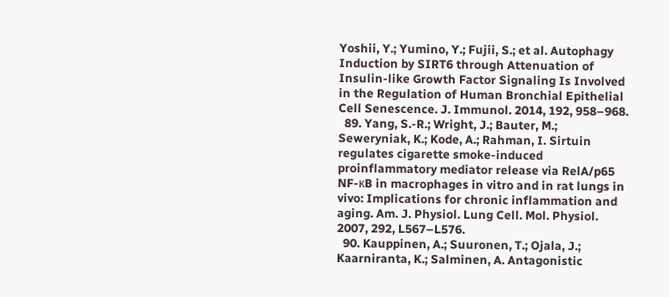Yoshii, Y.; Yumino, Y.; Fujii, S.; et al. Autophagy Induction by SIRT6 through Attenuation of Insulin-like Growth Factor Signaling Is Involved in the Regulation of Human Bronchial Epithelial Cell Senescence. J. Immunol. 2014, 192, 958–968.
  89. Yang, S.-R.; Wright, J.; Bauter, M.; Seweryniak, K.; Kode, A.; Rahman, I. Sirtuin regulates cigarette smoke-induced proinflammatory mediator release via RelA/p65 NF-κB in macrophages in vitro and in rat lungs in vivo: Implications for chronic inflammation and aging. Am. J. Physiol. Lung Cell. Mol. Physiol. 2007, 292, L567–L576.
  90. Kauppinen, A.; Suuronen, T.; Ojala, J.; Kaarniranta, K.; Salminen, A. Antagonistic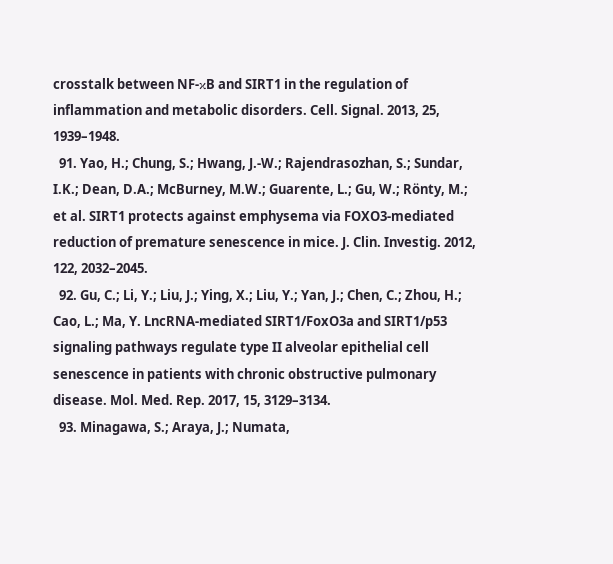crosstalk between NF-κB and SIRT1 in the regulation of inflammation and metabolic disorders. Cell. Signal. 2013, 25, 1939–1948.
  91. Yao, H.; Chung, S.; Hwang, J.-W.; Rajendrasozhan, S.; Sundar, I.K.; Dean, D.A.; McBurney, M.W.; Guarente, L.; Gu, W.; Rönty, M.; et al. SIRT1 protects against emphysema via FOXO3-mediated reduction of premature senescence in mice. J. Clin. Investig. 2012, 122, 2032–2045.
  92. Gu, C.; Li, Y.; Liu, J.; Ying, X.; Liu, Y.; Yan, J.; Chen, C.; Zhou, H.; Cao, L.; Ma, Y. LncRNA-mediated SIRT1/FoxO3a and SIRT1/p53 signaling pathways regulate type II alveolar epithelial cell senescence in patients with chronic obstructive pulmonary disease. Mol. Med. Rep. 2017, 15, 3129–3134.
  93. Minagawa, S.; Araya, J.; Numata,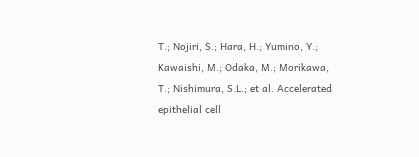T.; Nojiri, S.; Hara, H.; Yumino, Y.; Kawaishi, M.; Odaka, M.; Morikawa, T.; Nishimura, S.L.; et al. Accelerated epithelial cell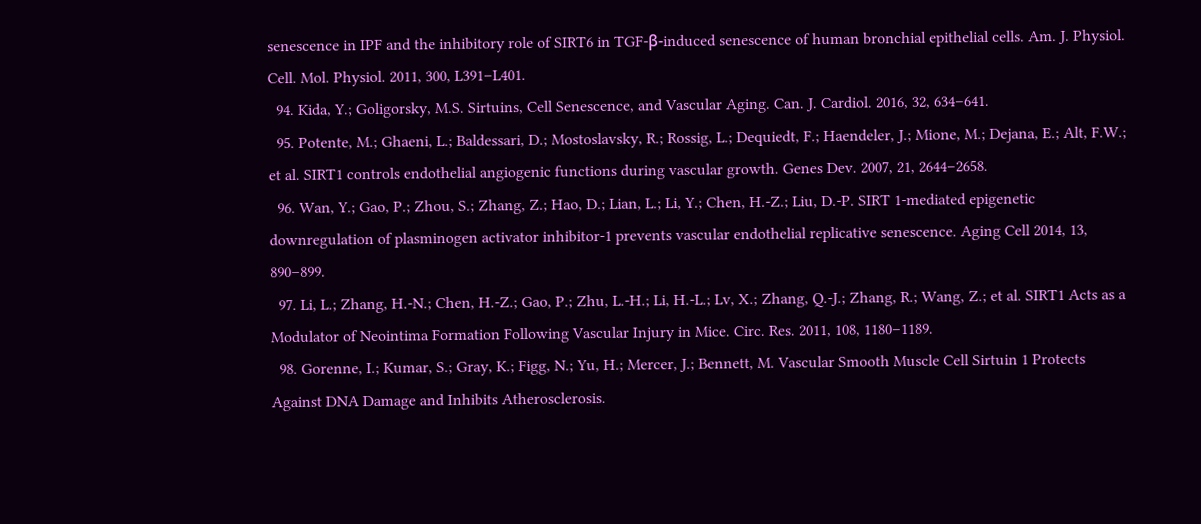senescence in IPF and the inhibitory role of SIRT6 in TGF-β-induced senescence of human bronchial epithelial cells. Am. J. Physiol. Cell. Mol. Physiol. 2011, 300, L391–L401.
  94. Kida, Y.; Goligorsky, M.S. Sirtuins, Cell Senescence, and Vascular Aging. Can. J. Cardiol. 2016, 32, 634–641.
  95. Potente, M.; Ghaeni, L.; Baldessari, D.; Mostoslavsky, R.; Rossig, L.; Dequiedt, F.; Haendeler, J.; Mione, M.; Dejana, E.; Alt, F.W.; et al. SIRT1 controls endothelial angiogenic functions during vascular growth. Genes Dev. 2007, 21, 2644–2658.
  96. Wan, Y.; Gao, P.; Zhou, S.; Zhang, Z.; Hao, D.; Lian, L.; Li, Y.; Chen, H.-Z.; Liu, D.-P. SIRT 1-mediated epigenetic downregulation of plasminogen activator inhibitor-1 prevents vascular endothelial replicative senescence. Aging Cell 2014, 13, 890–899.
  97. Li, L.; Zhang, H.-N.; Chen, H.-Z.; Gao, P.; Zhu, L.-H.; Li, H.-L.; Lv, X.; Zhang, Q.-J.; Zhang, R.; Wang, Z.; et al. SIRT1 Acts as a Modulator of Neointima Formation Following Vascular Injury in Mice. Circ. Res. 2011, 108, 1180–1189.
  98. Gorenne, I.; Kumar, S.; Gray, K.; Figg, N.; Yu, H.; Mercer, J.; Bennett, M. Vascular Smooth Muscle Cell Sirtuin 1 Protects Against DNA Damage and Inhibits Atherosclerosis.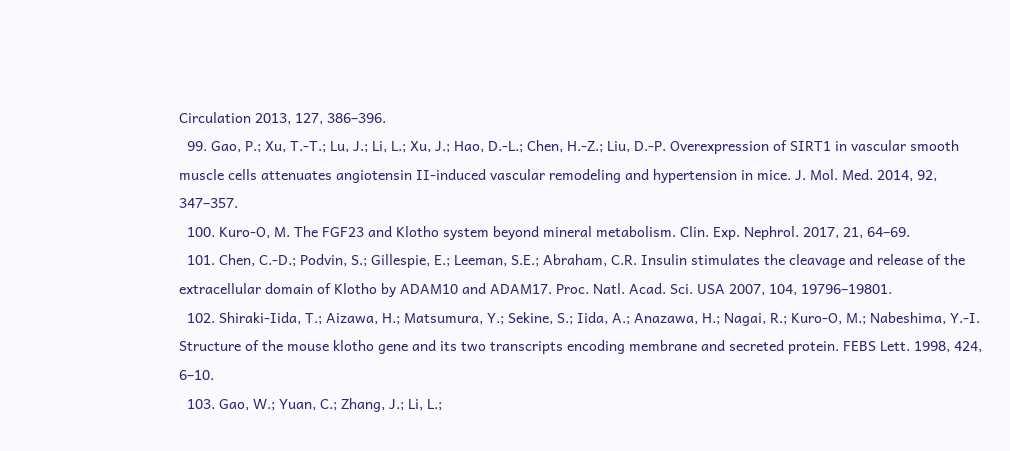Circulation 2013, 127, 386–396.
  99. Gao, P.; Xu, T.-T.; Lu, J.; Li, L.; Xu, J.; Hao, D.-L.; Chen, H.-Z.; Liu, D.-P. Overexpression of SIRT1 in vascular smooth muscle cells attenuates angiotensin II-induced vascular remodeling and hypertension in mice. J. Mol. Med. 2014, 92, 347–357.
  100. Kuro-O, M. The FGF23 and Klotho system beyond mineral metabolism. Clin. Exp. Nephrol. 2017, 21, 64–69.
  101. Chen, C.-D.; Podvin, S.; Gillespie, E.; Leeman, S.E.; Abraham, C.R. Insulin stimulates the cleavage and release of the extracellular domain of Klotho by ADAM10 and ADAM17. Proc. Natl. Acad. Sci. USA 2007, 104, 19796–19801.
  102. Shiraki-Iida, T.; Aizawa, H.; Matsumura, Y.; Sekine, S.; Iida, A.; Anazawa, H.; Nagai, R.; Kuro-O, M.; Nabeshima, Y.-I. Structure of the mouse klotho gene and its two transcripts encoding membrane and secreted protein. FEBS Lett. 1998, 424, 6–10.
  103. Gao, W.; Yuan, C.; Zhang, J.; Li, L.;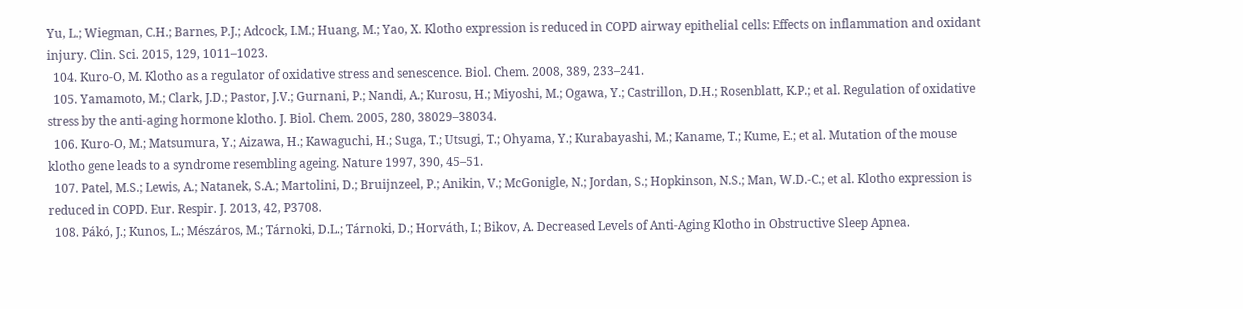Yu, L.; Wiegman, C.H.; Barnes, P.J.; Adcock, I.M.; Huang, M.; Yao, X. Klotho expression is reduced in COPD airway epithelial cells: Effects on inflammation and oxidant injury. Clin. Sci. 2015, 129, 1011–1023.
  104. Kuro-O, M. Klotho as a regulator of oxidative stress and senescence. Biol. Chem. 2008, 389, 233–241.
  105. Yamamoto, M.; Clark, J.D.; Pastor, J.V.; Gurnani, P.; Nandi, A.; Kurosu, H.; Miyoshi, M.; Ogawa, Y.; Castrillon, D.H.; Rosenblatt, K.P.; et al. Regulation of oxidative stress by the anti-aging hormone klotho. J. Biol. Chem. 2005, 280, 38029–38034.
  106. Kuro-O, M.; Matsumura, Y.; Aizawa, H.; Kawaguchi, H.; Suga, T.; Utsugi, T.; Ohyama, Y.; Kurabayashi, M.; Kaname, T.; Kume, E.; et al. Mutation of the mouse klotho gene leads to a syndrome resembling ageing. Nature 1997, 390, 45–51.
  107. Patel, M.S.; Lewis, A.; Natanek, S.A.; Martolini, D.; Bruijnzeel, P.; Anikin, V.; McGonigle, N.; Jordan, S.; Hopkinson, N.S.; Man, W.D.-C.; et al. Klotho expression is reduced in COPD. Eur. Respir. J. 2013, 42, P3708.
  108. Pákó, J.; Kunos, L.; Mészáros, M.; Tárnoki, D.L.; Tárnoki, D.; Horváth, I.; Bikov, A. Decreased Levels of Anti-Aging Klotho in Obstructive Sleep Apnea.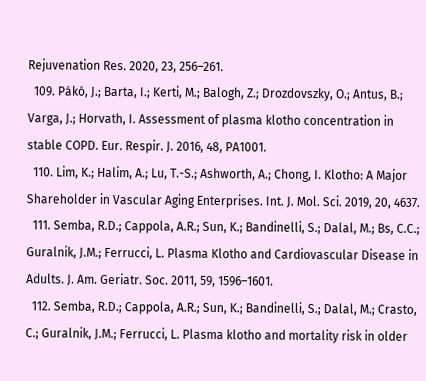Rejuvenation Res. 2020, 23, 256–261.
  109. Pákó, J.; Barta, I.; Kerti, M.; Balogh, Z.; Drozdovszky, O.; Antus, B.; Varga, J.; Horvath, I. Assessment of plasma klotho concentration in stable COPD. Eur. Respir. J. 2016, 48, PA1001.
  110. Lim, K.; Halim, A.; Lu, T.-S.; Ashworth, A.; Chong, I. Klotho: A Major Shareholder in Vascular Aging Enterprises. Int. J. Mol. Sci. 2019, 20, 4637.
  111. Semba, R.D.; Cappola, A.R.; Sun, K.; Bandinelli, S.; Dalal, M.; Bs, C.C.; Guralnik, J.M.; Ferrucci, L. Plasma Klotho and Cardiovascular Disease in Adults. J. Am. Geriatr. Soc. 2011, 59, 1596–1601.
  112. Semba, R.D.; Cappola, A.R.; Sun, K.; Bandinelli, S.; Dalal, M.; Crasto, C.; Guralnik, J.M.; Ferrucci, L. Plasma klotho and mortality risk in older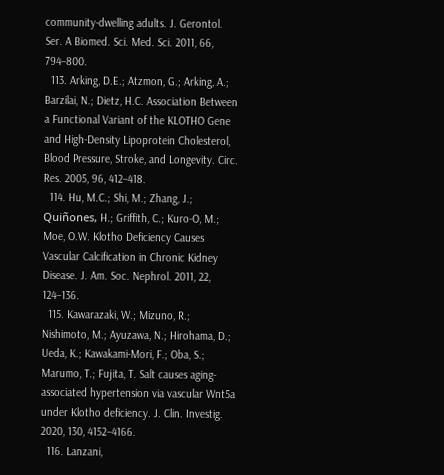community-dwelling adults. J. Gerontol. Ser. A Biomed. Sci. Med. Sci. 2011, 66, 794–800.
  113. Arking, D.E.; Atzmon, G.; Arking, A.; Barzilai, N.; Dietz, H.C. Association Between a Functional Variant of the KLOTHO Gene and High-Density Lipoprotein Cholesterol, Blood Pressure, Stroke, and Longevity. Circ. Res. 2005, 96, 412–418.
  114. Hu, M.C.; Shi, M.; Zhang, J.; Quiñones, H.; Griffith, C.; Kuro-O, M.; Moe, O.W. Klotho Deficiency Causes Vascular Calcification in Chronic Kidney Disease. J. Am. Soc. Nephrol. 2011, 22, 124–136.
  115. Kawarazaki, W.; Mizuno, R.; Nishimoto, M.; Ayuzawa, N.; Hirohama, D.; Ueda, K.; Kawakami-Mori, F.; Oba, S.; Marumo, T.; Fujita, T. Salt causes aging-associated hypertension via vascular Wnt5a under Klotho deficiency. J. Clin. Investig. 2020, 130, 4152–4166.
  116. Lanzani,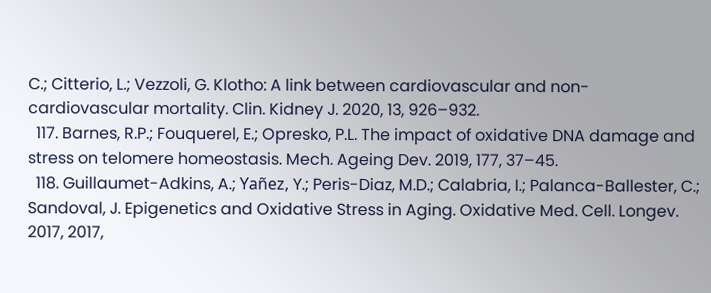C.; Citterio, L.; Vezzoli, G. Klotho: A link between cardiovascular and non-cardiovascular mortality. Clin. Kidney J. 2020, 13, 926–932.
  117. Barnes, R.P.; Fouquerel, E.; Opresko, P.L. The impact of oxidative DNA damage and stress on telomere homeostasis. Mech. Ageing Dev. 2019, 177, 37–45.
  118. Guillaumet-Adkins, A.; Yañez, Y.; Peris-Diaz, M.D.; Calabria, I.; Palanca-Ballester, C.; Sandoval, J. Epigenetics and Oxidative Stress in Aging. Oxidative Med. Cell. Longev. 2017, 2017,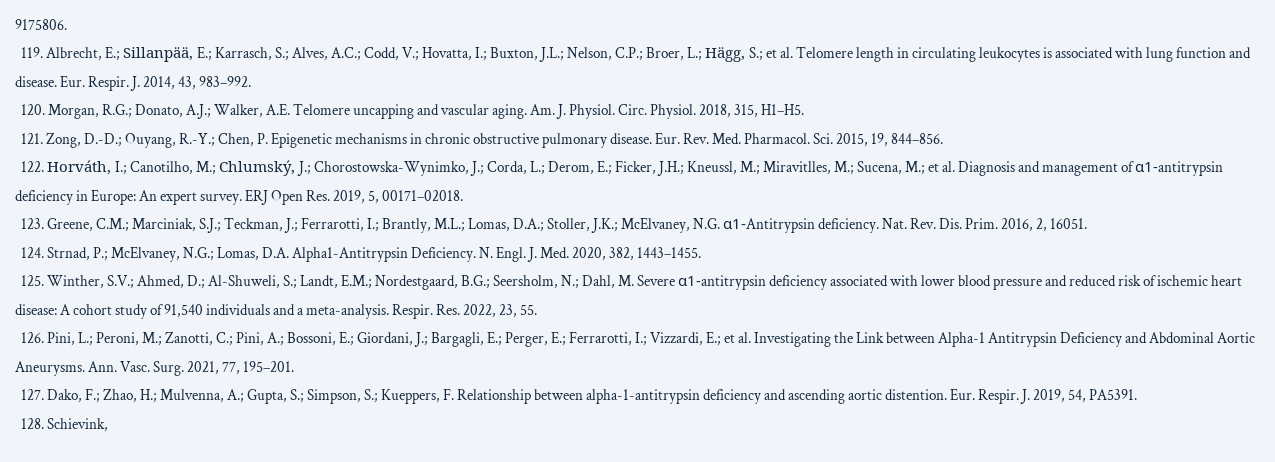9175806.
  119. Albrecht, E.; Sillanpää, E.; Karrasch, S.; Alves, A.C.; Codd, V.; Hovatta, I.; Buxton, J.L.; Nelson, C.P.; Broer, L.; Hägg, S.; et al. Telomere length in circulating leukocytes is associated with lung function and disease. Eur. Respir. J. 2014, 43, 983–992.
  120. Morgan, R.G.; Donato, A.J.; Walker, A.E. Telomere uncapping and vascular aging. Am. J. Physiol. Circ. Physiol. 2018, 315, H1–H5.
  121. Zong, D.-D.; Ouyang, R.-Y.; Chen, P. Epigenetic mechanisms in chronic obstructive pulmonary disease. Eur. Rev. Med. Pharmacol. Sci. 2015, 19, 844–856.
  122. Horváth, I.; Canotilho, M.; Chlumský, J.; Chorostowska-Wynimko, J.; Corda, L.; Derom, E.; Ficker, J.H.; Kneussl, M.; Miravitlles, M.; Sucena, M.; et al. Diagnosis and management of α1-antitrypsin deficiency in Europe: An expert survey. ERJ Open Res. 2019, 5, 00171–02018.
  123. Greene, C.M.; Marciniak, S.J.; Teckman, J.; Ferrarotti, I.; Brantly, M.L.; Lomas, D.A.; Stoller, J.K.; McElvaney, N.G. α1-Antitrypsin deficiency. Nat. Rev. Dis. Prim. 2016, 2, 16051.
  124. Strnad, P.; McElvaney, N.G.; Lomas, D.A. Alpha1-Antitrypsin Deficiency. N. Engl. J. Med. 2020, 382, 1443–1455.
  125. Winther, S.V.; Ahmed, D.; Al-Shuweli, S.; Landt, E.M.; Nordestgaard, B.G.; Seersholm, N.; Dahl, M. Severe α1-antitrypsin deficiency associated with lower blood pressure and reduced risk of ischemic heart disease: A cohort study of 91,540 individuals and a meta-analysis. Respir. Res. 2022, 23, 55.
  126. Pini, L.; Peroni, M.; Zanotti, C.; Pini, A.; Bossoni, E.; Giordani, J.; Bargagli, E.; Perger, E.; Ferrarotti, I.; Vizzardi, E.; et al. Investigating the Link between Alpha-1 Antitrypsin Deficiency and Abdominal Aortic Aneurysms. Ann. Vasc. Surg. 2021, 77, 195–201.
  127. Dako, F.; Zhao, H.; Mulvenna, A.; Gupta, S.; Simpson, S.; Kueppers, F. Relationship between alpha-1-antitrypsin deficiency and ascending aortic distention. Eur. Respir. J. 2019, 54, PA5391.
  128. Schievink,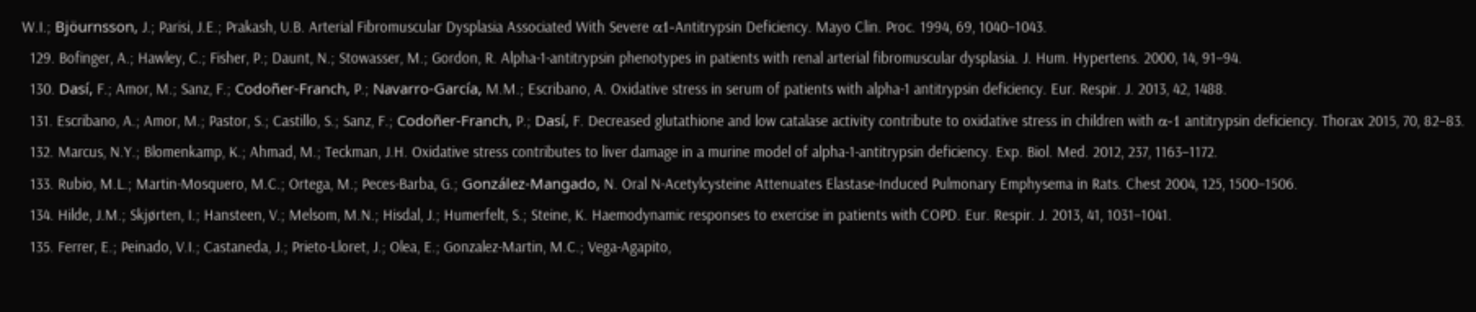W.I.; Bjöurnsson, J.; Parisi, J.E.; Prakash, U.B. Arterial Fibromuscular Dysplasia Associated With Severe α1-Antitrypsin Deficiency. Mayo Clin. Proc. 1994, 69, 1040–1043.
  129. Bofinger, A.; Hawley, C.; Fisher, P.; Daunt, N.; Stowasser, M.; Gordon, R. Alpha-1-antitrypsin phenotypes in patients with renal arterial fibromuscular dysplasia. J. Hum. Hypertens. 2000, 14, 91–94.
  130. Dasí, F.; Amor, M.; Sanz, F.; Codoñer-Franch, P.; Navarro-García, M.M.; Escribano, A. Oxidative stress in serum of patients with alpha-1 antitrypsin deficiency. Eur. Respir. J. 2013, 42, 1488.
  131. Escribano, A.; Amor, M.; Pastor, S.; Castillo, S.; Sanz, F.; Codoñer-Franch, P.; Dasí, F. Decreased glutathione and low catalase activity contribute to oxidative stress in children with α-1 antitrypsin deficiency. Thorax 2015, 70, 82–83.
  132. Marcus, N.Y.; Blomenkamp, K.; Ahmad, M.; Teckman, J.H. Oxidative stress contributes to liver damage in a murine model of alpha-1-antitrypsin deficiency. Exp. Biol. Med. 2012, 237, 1163–1172.
  133. Rubio, M.L.; Martin-Mosquero, M.C.; Ortega, M.; Peces-Barba, G.; González-Mangado, N. Oral N-Acetylcysteine Attenuates Elastase-Induced Pulmonary Emphysema in Rats. Chest 2004, 125, 1500–1506.
  134. Hilde, J.M.; Skjørten, I.; Hansteen, V.; Melsom, M.N.; Hisdal, J.; Humerfelt, S.; Steine, K. Haemodynamic responses to exercise in patients with COPD. Eur. Respir. J. 2013, 41, 1031–1041.
  135. Ferrer, E.; Peinado, V.I.; Castaneda, J.; Prieto-Lloret, J.; Olea, E.; Gonzalez-Martin, M.C.; Vega-Agapito,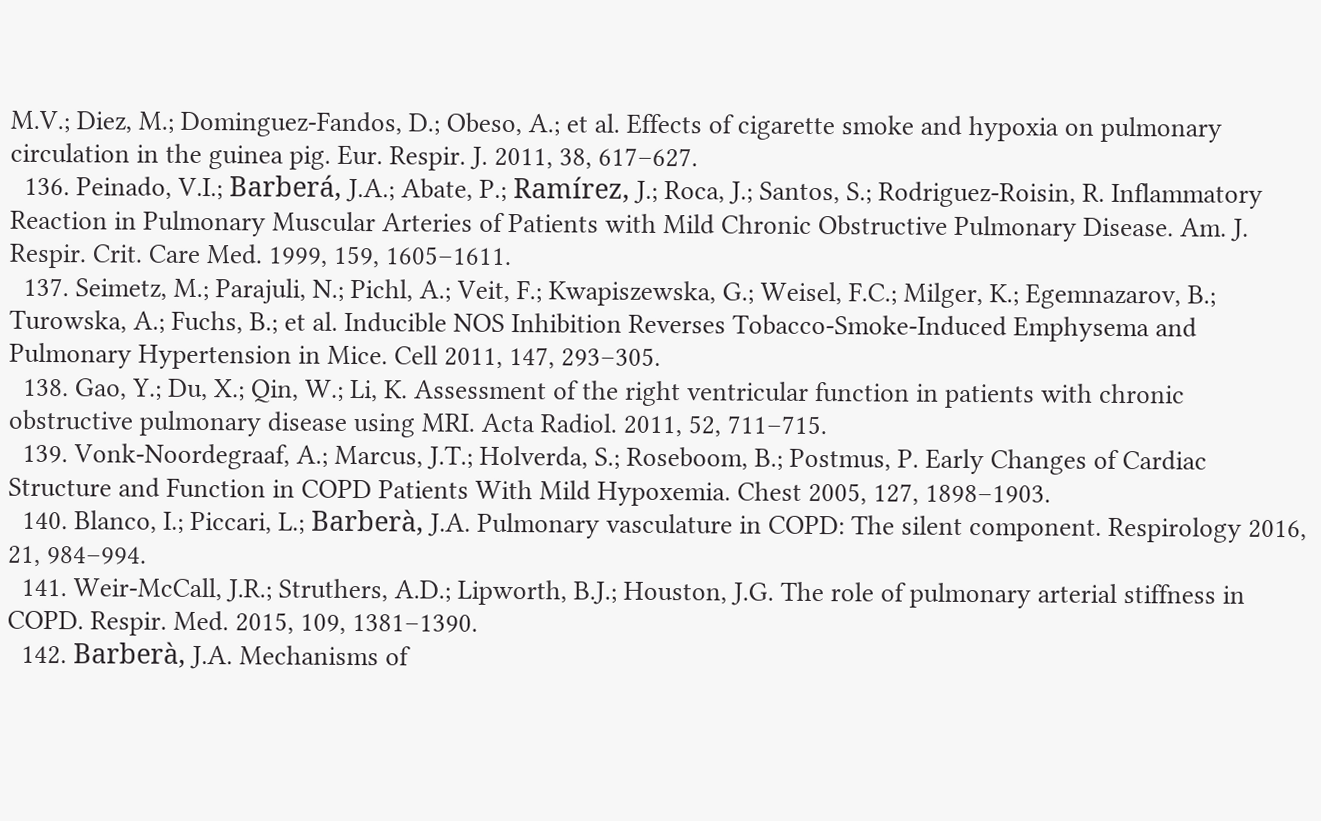M.V.; Diez, M.; Dominguez-Fandos, D.; Obeso, A.; et al. Effects of cigarette smoke and hypoxia on pulmonary circulation in the guinea pig. Eur. Respir. J. 2011, 38, 617–627.
  136. Peinado, V.I.; Barberá, J.A.; Abate, P.; Ramírez, J.; Roca, J.; Santos, S.; Rodriguez-Roisin, R. Inflammatory Reaction in Pulmonary Muscular Arteries of Patients with Mild Chronic Obstructive Pulmonary Disease. Am. J. Respir. Crit. Care Med. 1999, 159, 1605–1611.
  137. Seimetz, M.; Parajuli, N.; Pichl, A.; Veit, F.; Kwapiszewska, G.; Weisel, F.C.; Milger, K.; Egemnazarov, B.; Turowska, A.; Fuchs, B.; et al. Inducible NOS Inhibition Reverses Tobacco-Smoke-Induced Emphysema and Pulmonary Hypertension in Mice. Cell 2011, 147, 293–305.
  138. Gao, Y.; Du, X.; Qin, W.; Li, K. Assessment of the right ventricular function in patients with chronic obstructive pulmonary disease using MRI. Acta Radiol. 2011, 52, 711–715.
  139. Vonk-Noordegraaf, A.; Marcus, J.T.; Holverda, S.; Roseboom, B.; Postmus, P. Early Changes of Cardiac Structure and Function in COPD Patients With Mild Hypoxemia. Chest 2005, 127, 1898–1903.
  140. Blanco, I.; Piccari, L.; Barberà, J.A. Pulmonary vasculature in COPD: The silent component. Respirology 2016, 21, 984–994.
  141. Weir-McCall, J.R.; Struthers, A.D.; Lipworth, B.J.; Houston, J.G. The role of pulmonary arterial stiffness in COPD. Respir. Med. 2015, 109, 1381–1390.
  142. Barberà, J.A. Mechanisms of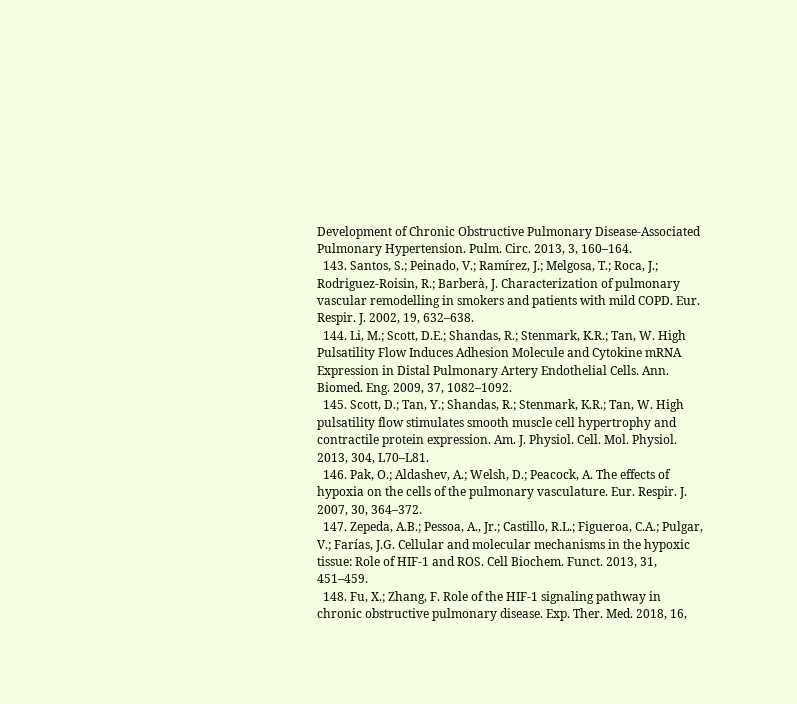Development of Chronic Obstructive Pulmonary Disease-Associated Pulmonary Hypertension. Pulm. Circ. 2013, 3, 160–164.
  143. Santos, S.; Peinado, V.; Ramírez, J.; Melgosa, T.; Roca, J.; Rodriguez-Roisin, R.; Barberà, J. Characterization of pulmonary vascular remodelling in smokers and patients with mild COPD. Eur. Respir. J. 2002, 19, 632–638.
  144. Li, M.; Scott, D.E.; Shandas, R.; Stenmark, K.R.; Tan, W. High Pulsatility Flow Induces Adhesion Molecule and Cytokine mRNA Expression in Distal Pulmonary Artery Endothelial Cells. Ann. Biomed. Eng. 2009, 37, 1082–1092.
  145. Scott, D.; Tan, Y.; Shandas, R.; Stenmark, K.R.; Tan, W. High pulsatility flow stimulates smooth muscle cell hypertrophy and contractile protein expression. Am. J. Physiol. Cell. Mol. Physiol. 2013, 304, L70–L81.
  146. Pak, O.; Aldashev, A.; Welsh, D.; Peacock, A. The effects of hypoxia on the cells of the pulmonary vasculature. Eur. Respir. J. 2007, 30, 364–372.
  147. Zepeda, A.B.; Pessoa, A., Jr.; Castillo, R.L.; Figueroa, C.A.; Pulgar, V.; Farías, J.G. Cellular and molecular mechanisms in the hypoxic tissue: Role of HIF-1 and ROS. Cell Biochem. Funct. 2013, 31, 451–459.
  148. Fu, X.; Zhang, F. Role of the HIF-1 signaling pathway in chronic obstructive pulmonary disease. Exp. Ther. Med. 2018, 16,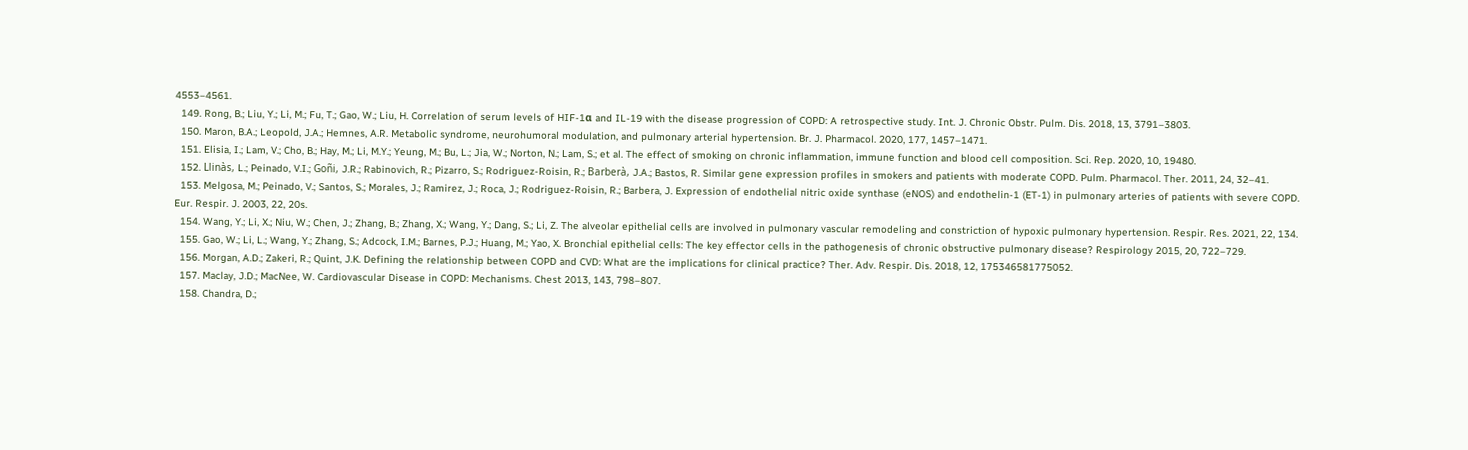4553–4561.
  149. Rong, B.; Liu, Y.; Li, M.; Fu, T.; Gao, W.; Liu, H. Correlation of serum levels of HIF-1α and IL-19 with the disease progression of COPD: A retrospective study. Int. J. Chronic Obstr. Pulm. Dis. 2018, 13, 3791–3803.
  150. Maron, B.A.; Leopold, J.A.; Hemnes, A.R. Metabolic syndrome, neurohumoral modulation, and pulmonary arterial hypertension. Br. J. Pharmacol. 2020, 177, 1457–1471.
  151. Elisia, I.; Lam, V.; Cho, B.; Hay, M.; Li, M.Y.; Yeung, M.; Bu, L.; Jia, W.; Norton, N.; Lam, S.; et al. The effect of smoking on chronic inflammation, immune function and blood cell composition. Sci. Rep. 2020, 10, 19480.
  152. Llinàs, L.; Peinado, V.I.; Goñi, J.R.; Rabinovich, R.; Pizarro, S.; Rodriguez-Roisin, R.; Barberà, J.A.; Bastos, R. Similar gene expression profiles in smokers and patients with moderate COPD. Pulm. Pharmacol. Ther. 2011, 24, 32–41.
  153. Melgosa, M.; Peinado, V.; Santos, S.; Morales, J.; Ramirez, J.; Roca, J.; Rodriguez-Roisin, R.; Barbera, J. Expression of endothelial nitric oxide synthase (eNOS) and endothelin-1 (ET-1) in pulmonary arteries of patients with severe COPD. Eur. Respir. J. 2003, 22, 20s.
  154. Wang, Y.; Li, X.; Niu, W.; Chen, J.; Zhang, B.; Zhang, X.; Wang, Y.; Dang, S.; Li, Z. The alveolar epithelial cells are involved in pulmonary vascular remodeling and constriction of hypoxic pulmonary hypertension. Respir. Res. 2021, 22, 134.
  155. Gao, W.; Li, L.; Wang, Y.; Zhang, S.; Adcock, I.M.; Barnes, P.J.; Huang, M.; Yao, X. Bronchial epithelial cells: The key effector cells in the pathogenesis of chronic obstructive pulmonary disease? Respirology 2015, 20, 722–729.
  156. Morgan, A.D.; Zakeri, R.; Quint, J.K. Defining the relationship between COPD and CVD: What are the implications for clinical practice? Ther. Adv. Respir. Dis. 2018, 12, 175346581775052.
  157. Maclay, J.D.; MacNee, W. Cardiovascular Disease in COPD: Mechanisms. Chest 2013, 143, 798–807.
  158. Chandra, D.;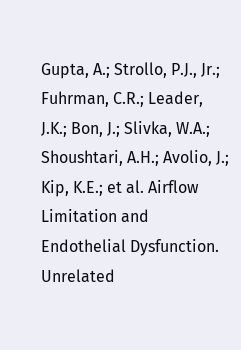Gupta, A.; Strollo, P.J., Jr.; Fuhrman, C.R.; Leader, J.K.; Bon, J.; Slivka, W.A.; Shoushtari, A.H.; Avolio, J.; Kip, K.E.; et al. Airflow Limitation and Endothelial Dysfunction. Unrelated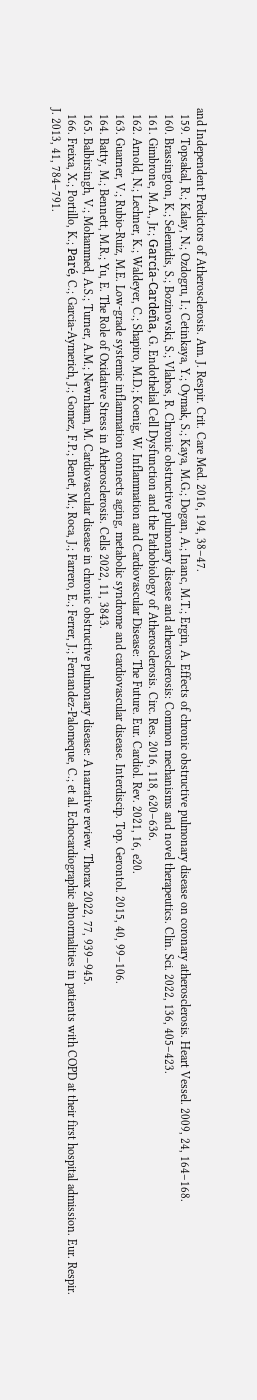and Independent Predictors of Atherosclerosis. Am. J. Respir. Crit. Care Med. 2016, 194, 38–47.
  159. Topsakal, R.; Kalay, N.; Ozdogru, I.; Cetinkaya, Y.; Oymak, S.; Kaya, M.G.; Dogan, A.; Inanc, M.T.; Ergin, A. Effects of chronic obstructive pulmonary disease on coronary atherosclerosis. Heart Vessel. 2009, 24, 164–168.
  160. Brassington, K.; Selemidis, S.; Bozinovski, S.; Vlahos, R. Chronic obstructive pulmonary disease and atherosclerosis: Common mechanisms and novel therapeutics. Clin. Sci. 2022, 136, 405–423.
  161. Gimbrone, M.A., Jr.; García-Cardeña, G. Endothelial Cell Dysfunction and the Pathobiology of Atherosclerosis. Circ. Res. 2016, 118, 620–636.
  162. Arnold, N.; Lechner, K.; Waldeyer, C.; Shapiro, M.D.; Koenig, W. Inflammation and Cardiovascular Disease: The Future. Eur. Cardiol. Rev. 2021, 16, e20.
  163. Guarner, V.; Rubio-Ruiz, M.E. Low-grade systemic inflammation connects aging, metabolic syndrome and cardiovascular disease. Interdiscip. Top. Gerontol. 2015, 40, 99–106.
  164. Batty, M.; Bennett, M.R.; Yu, E. The Role of Oxidative Stress in Atherosclerosis. Cells 2022, 11, 3843.
  165. Balbirsingh, V.; Mohammed, A.S.; Turner, A.M.; Newnham, M. Cardiovascular disease in chronic obstructive pulmonary disease: A narrative review. Thorax 2022, 77, 939–945.
  166. Freixa, X.; Portillo, K.; Paré, C.; Garcia-Aymerich, J.; Gomez, F.P.; Benet, M.; Roca, J.; Farrero, E.; Ferrer, J.; Fernandez-Palomeque, C.; et al. Echocardiographic abnormalities in patients with COPD at their first hospital admission. Eur. Respir. J. 2013, 41, 784–791.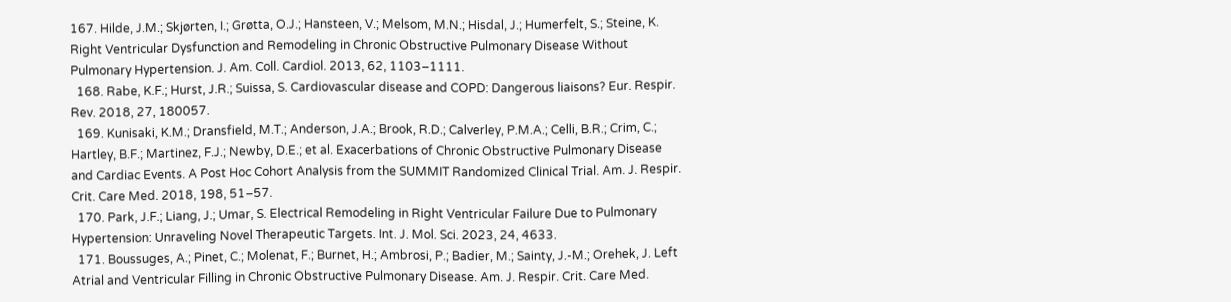167. Hilde, J.M.; Skjørten, I.; Grøtta, O.J.; Hansteen, V.; Melsom, M.N.; Hisdal, J.; Humerfelt, S.; Steine, K. Right Ventricular Dysfunction and Remodeling in Chronic Obstructive Pulmonary Disease Without Pulmonary Hypertension. J. Am. Coll. Cardiol. 2013, 62, 1103–1111.
  168. Rabe, K.F.; Hurst, J.R.; Suissa, S. Cardiovascular disease and COPD: Dangerous liaisons? Eur. Respir. Rev. 2018, 27, 180057.
  169. Kunisaki, K.M.; Dransfield, M.T.; Anderson, J.A.; Brook, R.D.; Calverley, P.M.A.; Celli, B.R.; Crim, C.; Hartley, B.F.; Martinez, F.J.; Newby, D.E.; et al. Exacerbations of Chronic Obstructive Pulmonary Disease and Cardiac Events. A Post Hoc Cohort Analysis from the SUMMIT Randomized Clinical Trial. Am. J. Respir. Crit. Care Med. 2018, 198, 51–57.
  170. Park, J.F.; Liang, J.; Umar, S. Electrical Remodeling in Right Ventricular Failure Due to Pulmonary Hypertension: Unraveling Novel Therapeutic Targets. Int. J. Mol. Sci. 2023, 24, 4633.
  171. Boussuges, A.; Pinet, C.; Molenat, F.; Burnet, H.; Ambrosi, P.; Badier, M.; Sainty, J.-M.; Orehek, J. Left Atrial and Ventricular Filling in Chronic Obstructive Pulmonary Disease. Am. J. Respir. Crit. Care Med.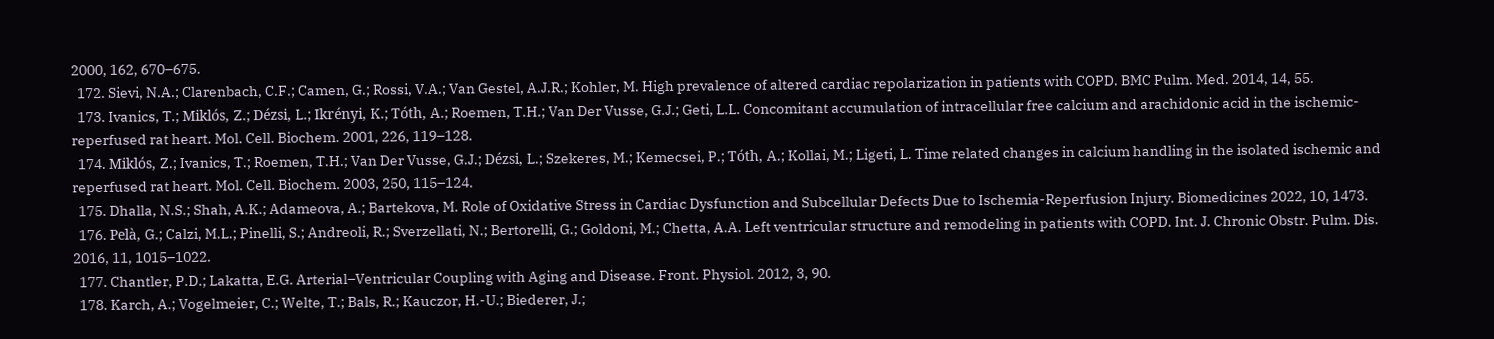2000, 162, 670–675.
  172. Sievi, N.A.; Clarenbach, C.F.; Camen, G.; Rossi, V.A.; Van Gestel, A.J.R.; Kohler, M. High prevalence of altered cardiac repolarization in patients with COPD. BMC Pulm. Med. 2014, 14, 55.
  173. Ivanics, T.; Miklós, Z.; Dézsi, L.; Ikrényi, K.; Tóth, A.; Roemen, T.H.; Van Der Vusse, G.J.; Geti, L.L. Concomitant accumulation of intracellular free calcium and arachidonic acid in the ischemic-reperfused rat heart. Mol. Cell. Biochem. 2001, 226, 119–128.
  174. Miklós, Z.; Ivanics, T.; Roemen, T.H.; Van Der Vusse, G.J.; Dézsi, L.; Szekeres, M.; Kemecsei, P.; Tóth, A.; Kollai, M.; Ligeti, L. Time related changes in calcium handling in the isolated ischemic and reperfused rat heart. Mol. Cell. Biochem. 2003, 250, 115–124.
  175. Dhalla, N.S.; Shah, A.K.; Adameova, A.; Bartekova, M. Role of Oxidative Stress in Cardiac Dysfunction and Subcellular Defects Due to Ischemia-Reperfusion Injury. Biomedicines 2022, 10, 1473.
  176. Pelà, G.; Calzi, M.L.; Pinelli, S.; Andreoli, R.; Sverzellati, N.; Bertorelli, G.; Goldoni, M.; Chetta, A.A. Left ventricular structure and remodeling in patients with COPD. Int. J. Chronic Obstr. Pulm. Dis. 2016, 11, 1015–1022.
  177. Chantler, P.D.; Lakatta, E.G. Arterial–Ventricular Coupling with Aging and Disease. Front. Physiol. 2012, 3, 90.
  178. Karch, A.; Vogelmeier, C.; Welte, T.; Bals, R.; Kauczor, H.-U.; Biederer, J.;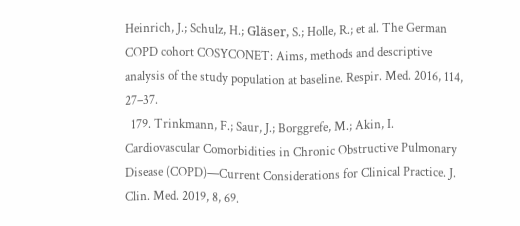Heinrich, J.; Schulz, H.; Gläser, S.; Holle, R.; et al. The German COPD cohort COSYCONET: Aims, methods and descriptive analysis of the study population at baseline. Respir. Med. 2016, 114, 27–37.
  179. Trinkmann, F.; Saur, J.; Borggrefe, M.; Akin, I. Cardiovascular Comorbidities in Chronic Obstructive Pulmonary Disease (COPD)—Current Considerations for Clinical Practice. J. Clin. Med. 2019, 8, 69.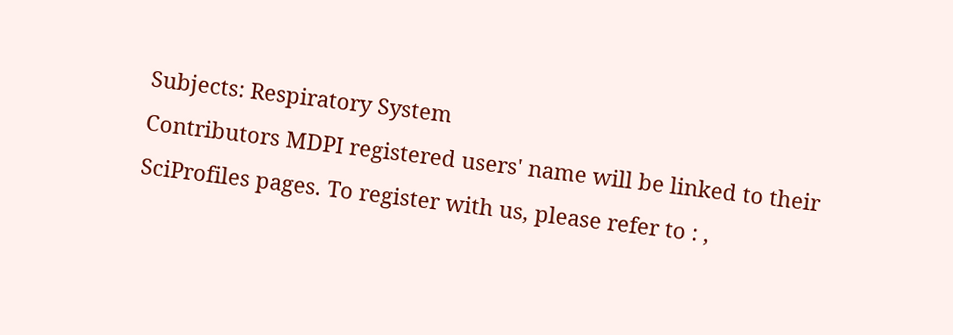Subjects: Respiratory System
Contributors MDPI registered users' name will be linked to their SciProfiles pages. To register with us, please refer to : ,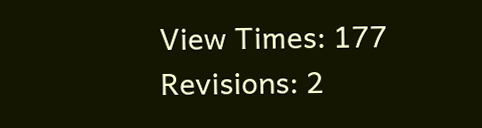View Times: 177
Revisions: 2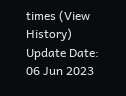times (View History)
Update Date: 06 Jun 2023